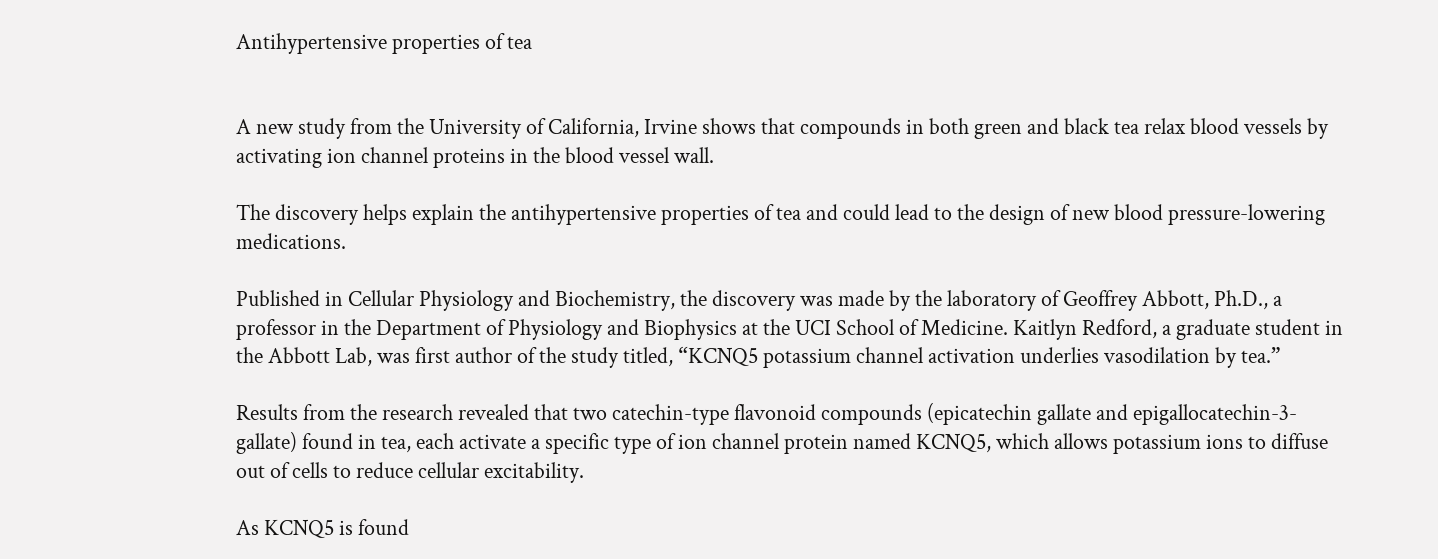Antihypertensive properties of tea


A new study from the University of California, Irvine shows that compounds in both green and black tea relax blood vessels by activating ion channel proteins in the blood vessel wall.

The discovery helps explain the antihypertensive properties of tea and could lead to the design of new blood pressure-lowering medications.

Published in Cellular Physiology and Biochemistry, the discovery was made by the laboratory of Geoffrey Abbott, Ph.D., a professor in the Department of Physiology and Biophysics at the UCI School of Medicine. Kaitlyn Redford, a graduate student in the Abbott Lab, was first author of the study titled, “KCNQ5 potassium channel activation underlies vasodilation by tea.”

Results from the research revealed that two catechin-type flavonoid compounds (epicatechin gallate and epigallocatechin-3-gallate) found in tea, each activate a specific type of ion channel protein named KCNQ5, which allows potassium ions to diffuse out of cells to reduce cellular excitability.

As KCNQ5 is found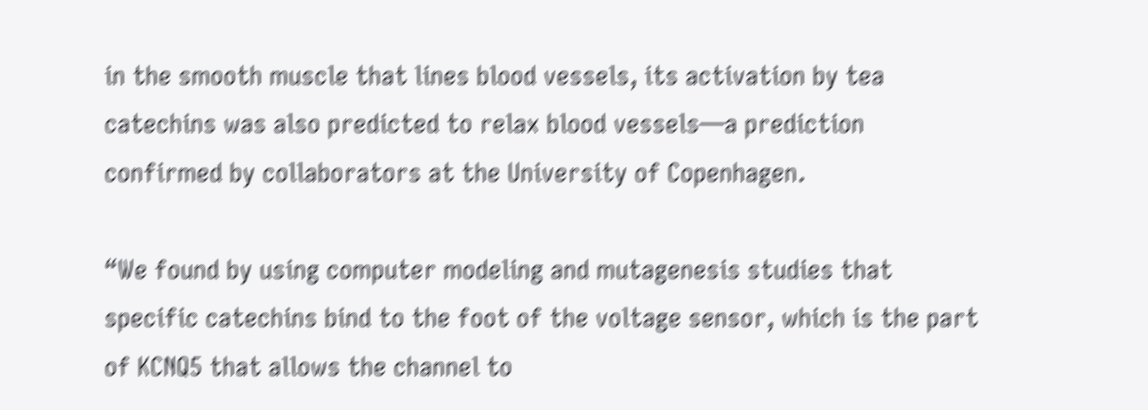in the smooth muscle that lines blood vessels, its activation by tea catechins was also predicted to relax blood vessels—a prediction confirmed by collaborators at the University of Copenhagen.

“We found by using computer modeling and mutagenesis studies that specific catechins bind to the foot of the voltage sensor, which is the part of KCNQ5 that allows the channel to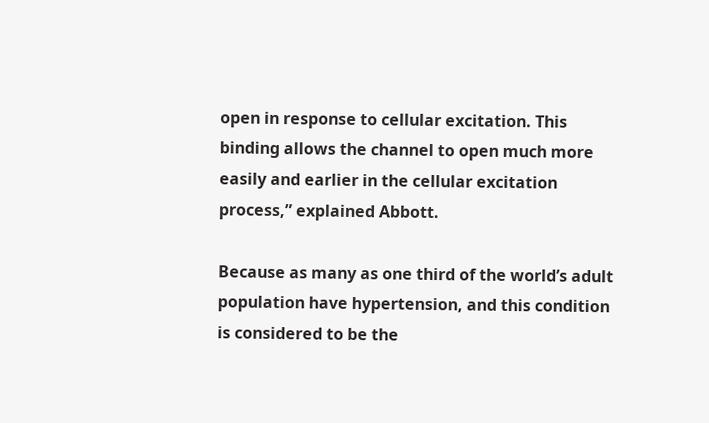open in response to cellular excitation. This binding allows the channel to open much more easily and earlier in the cellular excitation process,” explained Abbott.

Because as many as one third of the world’s adult population have hypertension, and this condition is considered to be the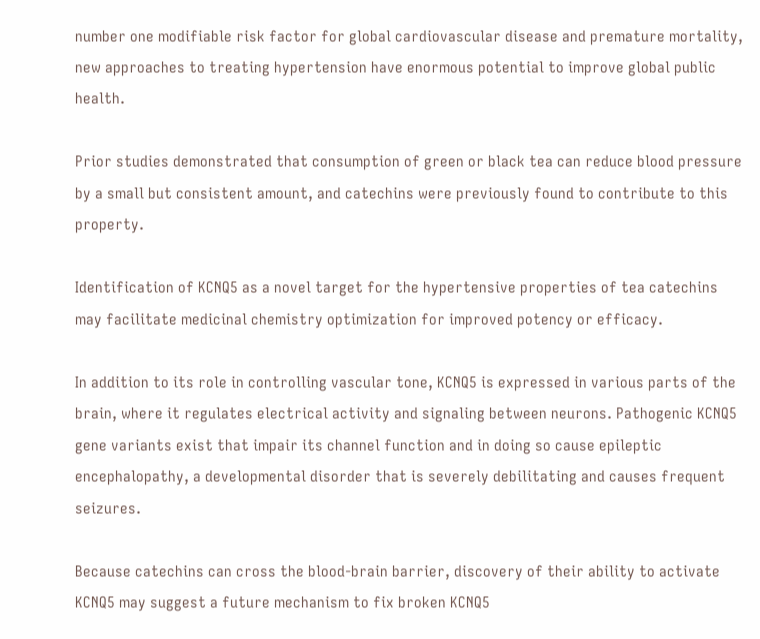number one modifiable risk factor for global cardiovascular disease and premature mortality, new approaches to treating hypertension have enormous potential to improve global public health.

Prior studies demonstrated that consumption of green or black tea can reduce blood pressure by a small but consistent amount, and catechins were previously found to contribute to this property.

Identification of KCNQ5 as a novel target for the hypertensive properties of tea catechins may facilitate medicinal chemistry optimization for improved potency or efficacy.

In addition to its role in controlling vascular tone, KCNQ5 is expressed in various parts of the brain, where it regulates electrical activity and signaling between neurons. Pathogenic KCNQ5 gene variants exist that impair its channel function and in doing so cause epileptic encephalopathy, a developmental disorder that is severely debilitating and causes frequent seizures.

Because catechins can cross the blood-brain barrier, discovery of their ability to activate KCNQ5 may suggest a future mechanism to fix broken KCNQ5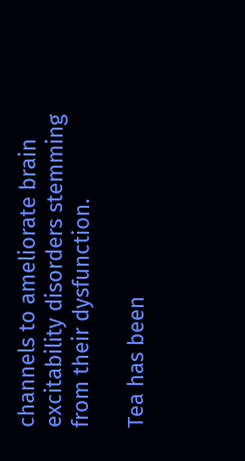channels to ameliorate brain excitability disorders stemming from their dysfunction.

Tea has been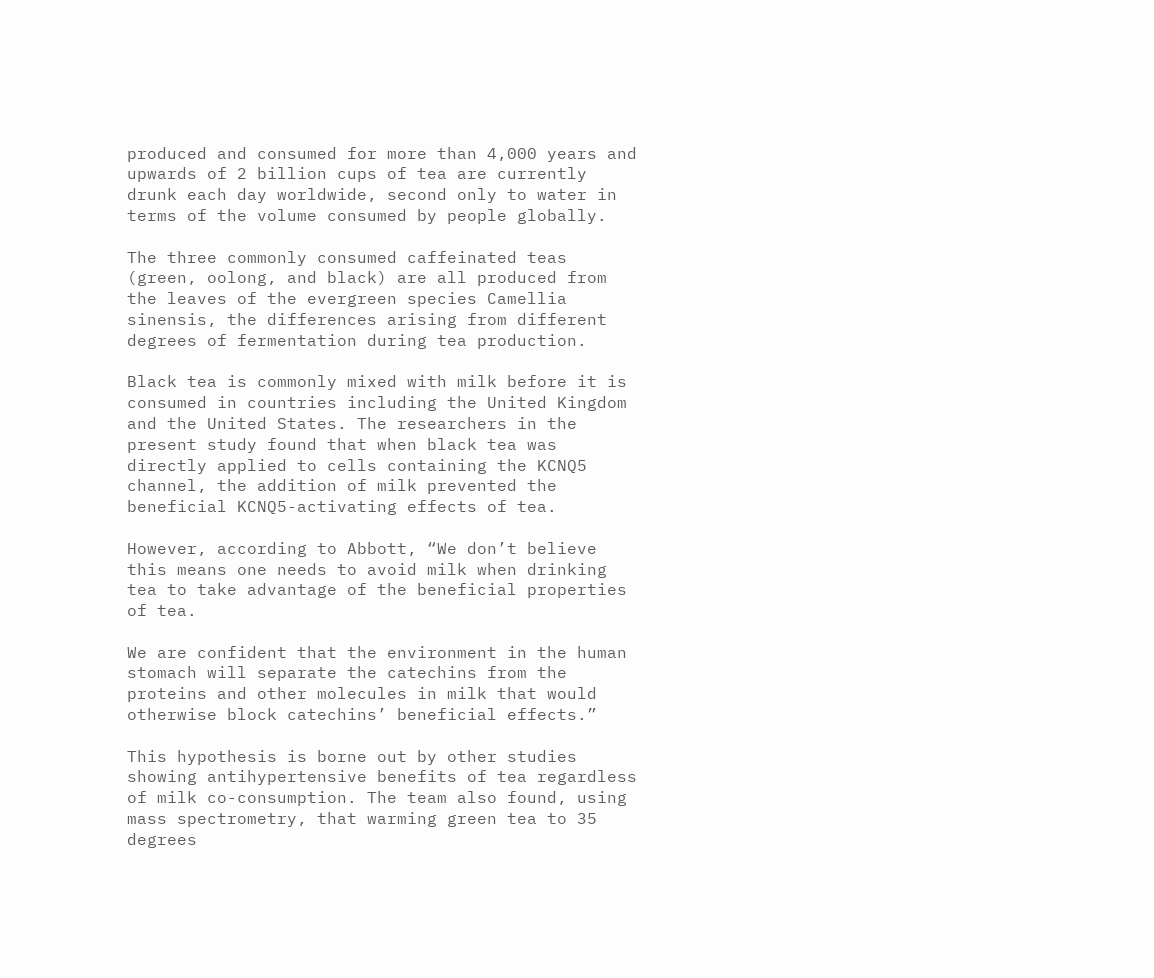produced and consumed for more than 4,000 years and upwards of 2 billion cups of tea are currently drunk each day worldwide, second only to water in terms of the volume consumed by people globally.

The three commonly consumed caffeinated teas (green, oolong, and black) are all produced from the leaves of the evergreen species Camellia sinensis, the differences arising from different degrees of fermentation during tea production.

Black tea is commonly mixed with milk before it is consumed in countries including the United Kingdom and the United States. The researchers in the present study found that when black tea was directly applied to cells containing the KCNQ5 channel, the addition of milk prevented the beneficial KCNQ5-activating effects of tea.

However, according to Abbott, “We don’t believe this means one needs to avoid milk when drinking tea to take advantage of the beneficial properties of tea.

We are confident that the environment in the human stomach will separate the catechins from the proteins and other molecules in milk that would otherwise block catechins’ beneficial effects.”

This hypothesis is borne out by other studies showing antihypertensive benefits of tea regardless of milk co-consumption. The team also found, using mass spectrometry, that warming green tea to 35 degrees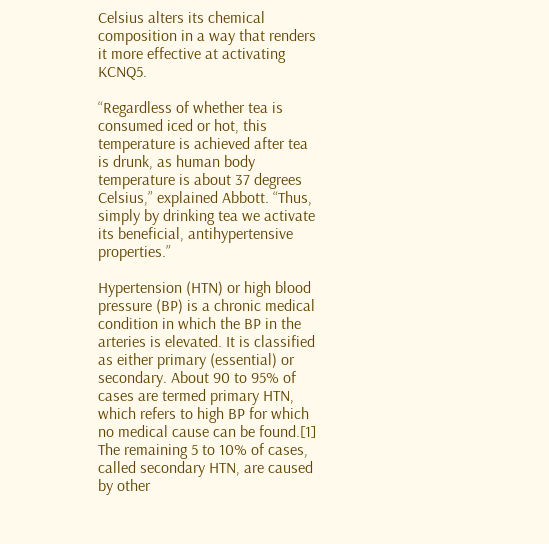Celsius alters its chemical composition in a way that renders it more effective at activating KCNQ5.

“Regardless of whether tea is consumed iced or hot, this temperature is achieved after tea is drunk, as human body temperature is about 37 degrees Celsius,” explained Abbott. “Thus, simply by drinking tea we activate its beneficial, antihypertensive properties.”

Hypertension (HTN) or high blood pressure (BP) is a chronic medical condition in which the BP in the arteries is elevated. It is classified as either primary (essential) or secondary. About 90 to 95% of cases are termed primary HTN, which refers to high BP for which no medical cause can be found.[1] The remaining 5 to 10% of cases, called secondary HTN, are caused by other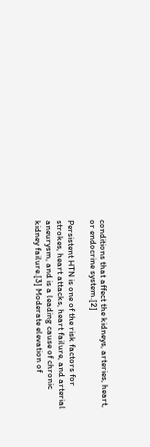conditions that affect the kidneys, arteries, heart, or endocrine system.[2]

Persistent HTN is one of the risk factors for strokes, heart attacks, heart failure, and arterial aneurysm, and is a leading cause of chronic kidney failure.[3] Moderate elevation of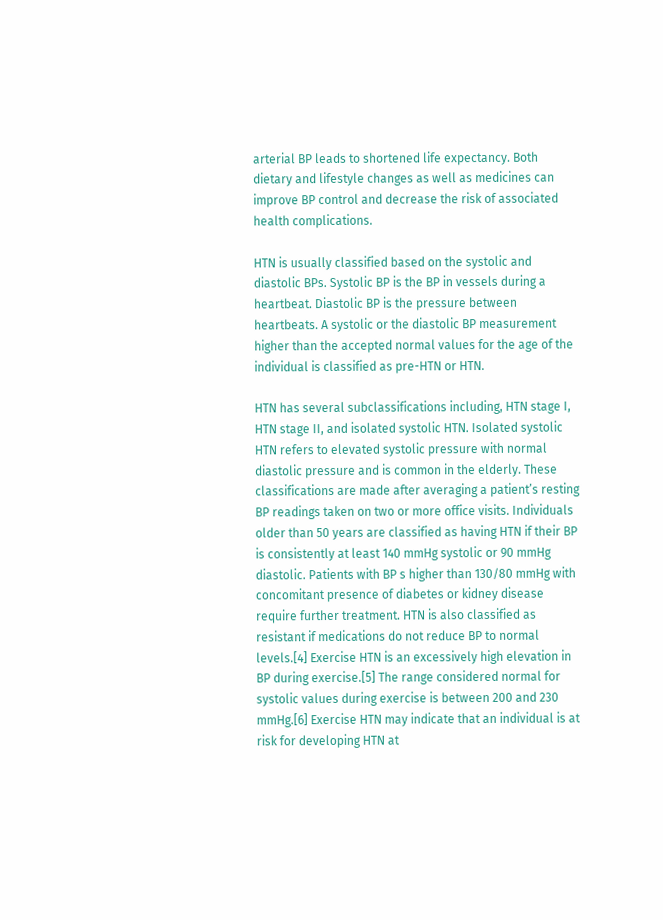arterial BP leads to shortened life expectancy. Both dietary and lifestyle changes as well as medicines can improve BP control and decrease the risk of associated health complications.

HTN is usually classified based on the systolic and diastolic BPs. Systolic BP is the BP in vessels during a heartbeat. Diastolic BP is the pressure between heartbeats. A systolic or the diastolic BP measurement higher than the accepted normal values for the age of the individual is classified as pre-HTN or HTN.

HTN has several subclassifications including, HTN stage I, HTN stage II, and isolated systolic HTN. Isolated systolic HTN refers to elevated systolic pressure with normal diastolic pressure and is common in the elderly. These classifications are made after averaging a patient’s resting BP readings taken on two or more office visits. Individuals older than 50 years are classified as having HTN if their BP is consistently at least 140 mmHg systolic or 90 mmHg diastolic. Patients with BP s higher than 130/80 mmHg with concomitant presence of diabetes or kidney disease require further treatment. HTN is also classified as resistant if medications do not reduce BP to normal levels.[4] Exercise HTN is an excessively high elevation in BP during exercise.[5] The range considered normal for systolic values during exercise is between 200 and 230 mmHg.[6] Exercise HTN may indicate that an individual is at risk for developing HTN at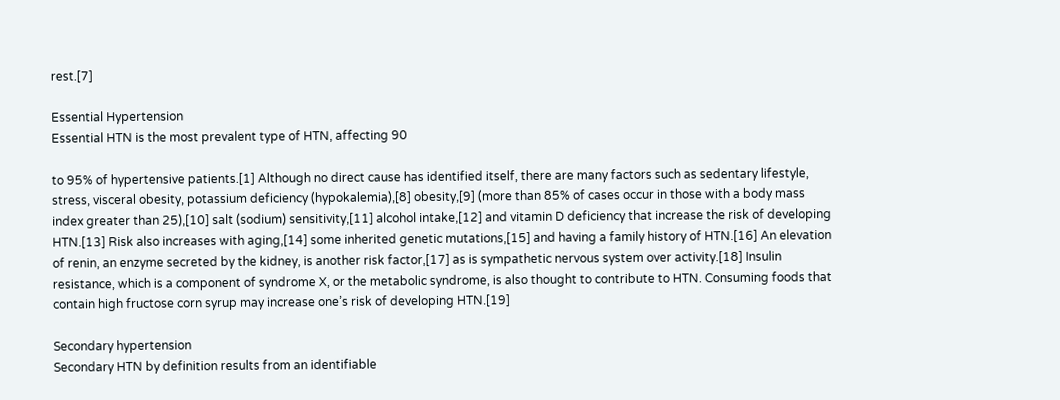rest.[7]

Essential Hypertension
Essential HTN is the most prevalent type of HTN, affecting 90

to 95% of hypertensive patients.[1] Although no direct cause has identified itself, there are many factors such as sedentary lifestyle, stress, visceral obesity, potassium deficiency (hypokalemia),[8] obesity,[9] (more than 85% of cases occur in those with a body mass index greater than 25),[10] salt (sodium) sensitivity,[11] alcohol intake,[12] and vitamin D deficiency that increase the risk of developing HTN.[13] Risk also increases with aging,[14] some inherited genetic mutations,[15] and having a family history of HTN.[16] An elevation of renin, an enzyme secreted by the kidney, is another risk factor,[17] as is sympathetic nervous system over activity.[18] Insulin resistance, which is a component of syndrome X, or the metabolic syndrome, is also thought to contribute to HTN. Consuming foods that contain high fructose corn syrup may increase one’s risk of developing HTN.[19]

Secondary hypertension
Secondary HTN by definition results from an identifiable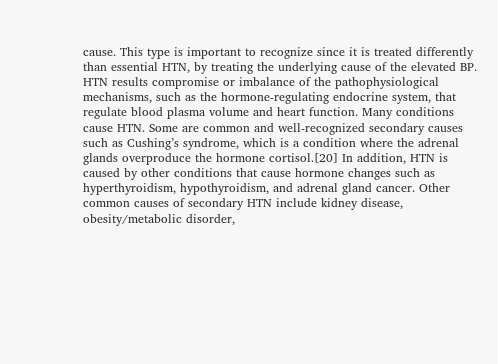cause. This type is important to recognize since it is treated differently than essential HTN, by treating the underlying cause of the elevated BP. HTN results compromise or imbalance of the pathophysiological mechanisms, such as the hormone-regulating endocrine system, that regulate blood plasma volume and heart function. Many conditions cause HTN. Some are common and well-recognized secondary causes such as Cushing’s syndrome, which is a condition where the adrenal glands overproduce the hormone cortisol.[20] In addition, HTN is caused by other conditions that cause hormone changes such as hyperthyroidism, hypothyroidism, and adrenal gland cancer. Other common causes of secondary HTN include kidney disease, obesity/metabolic disorder,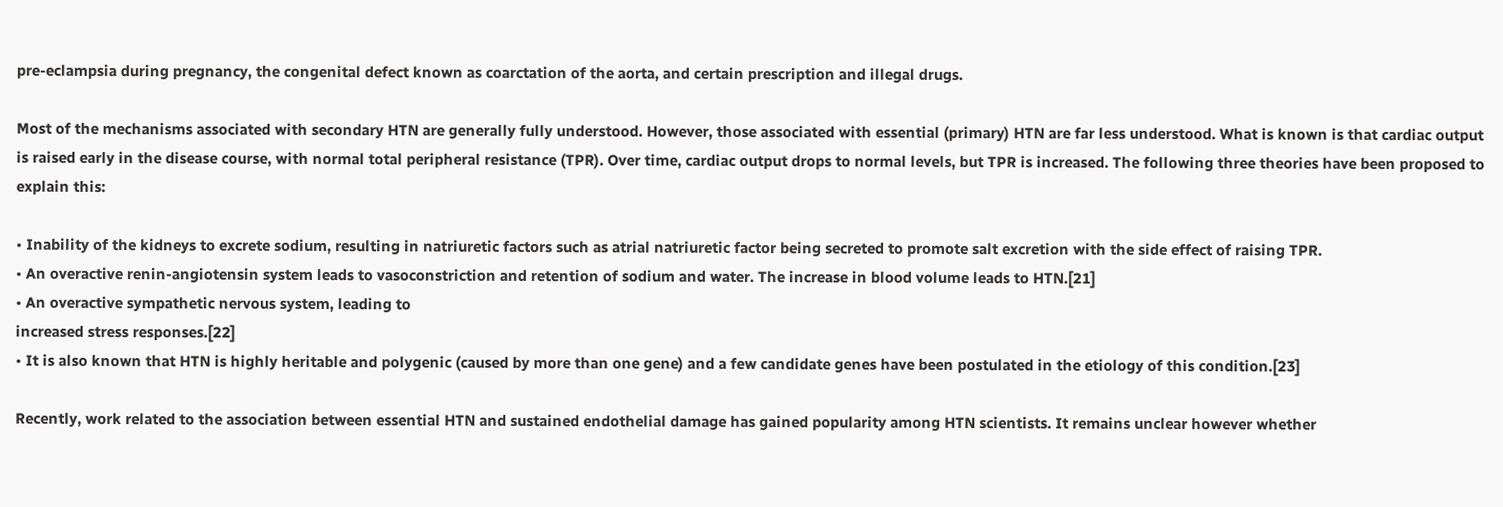pre-eclampsia during pregnancy, the congenital defect known as coarctation of the aorta, and certain prescription and illegal drugs.

Most of the mechanisms associated with secondary HTN are generally fully understood. However, those associated with essential (primary) HTN are far less understood. What is known is that cardiac output is raised early in the disease course, with normal total peripheral resistance (TPR). Over time, cardiac output drops to normal levels, but TPR is increased. The following three theories have been proposed to explain this:

• Inability of the kidneys to excrete sodium, resulting in natriuretic factors such as atrial natriuretic factor being secreted to promote salt excretion with the side effect of raising TPR.
• An overactive renin-angiotensin system leads to vasoconstriction and retention of sodium and water. The increase in blood volume leads to HTN.[21]
• An overactive sympathetic nervous system, leading to
increased stress responses.[22]
• It is also known that HTN is highly heritable and polygenic (caused by more than one gene) and a few candidate genes have been postulated in the etiology of this condition.[23]

Recently, work related to the association between essential HTN and sustained endothelial damage has gained popularity among HTN scientists. It remains unclear however whether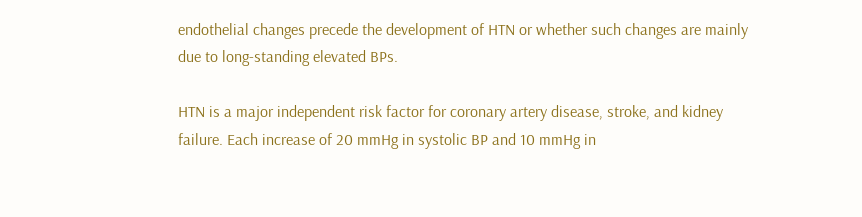endothelial changes precede the development of HTN or whether such changes are mainly due to long-standing elevated BPs.

HTN is a major independent risk factor for coronary artery disease, stroke, and kidney failure. Each increase of 20 mmHg in systolic BP and 10 mmHg in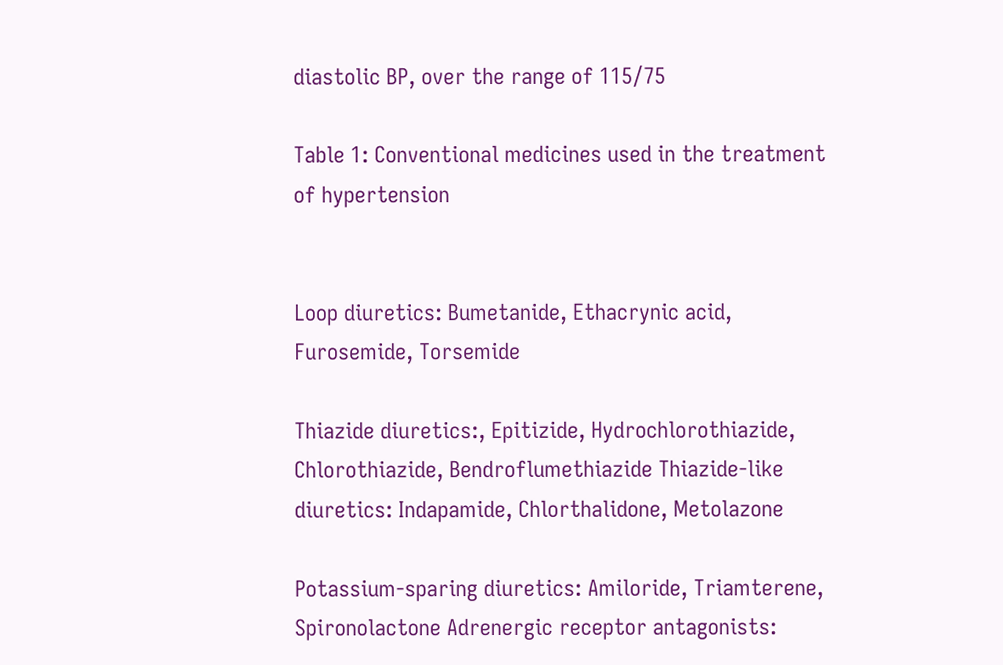diastolic BP, over the range of 115/75

Table 1: Conventional medicines used in the treatment of hypertension


Loop diuretics: Bumetanide, Ethacrynic acid, Furosemide, Torsemide

Thiazide diuretics:, Epitizide, Hydrochlorothiazide, Chlorothiazide, Bendroflumethiazide Thiazide-like diuretics: Indapamide, Chlorthalidone, Metolazone

Potassium-sparing diuretics: Amiloride, Triamterene, Spironolactone Adrenergic receptor antagonists: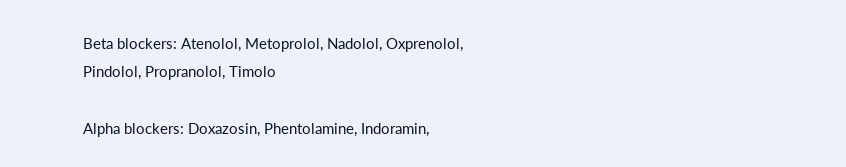Beta blockers: Atenolol, Metoprolol, Nadolol, Oxprenolol, Pindolol, Propranolol, Timolo

Alpha blockers: Doxazosin, Phentolamine, Indoramin,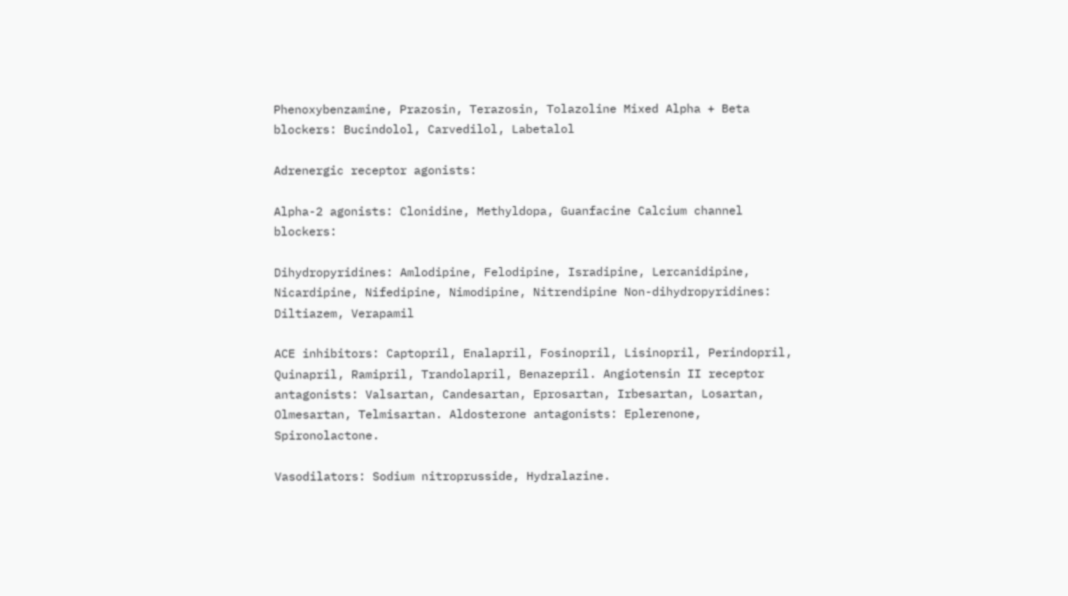Phenoxybenzamine, Prazosin, Terazosin, Tolazoline Mixed Alpha + Beta blockers: Bucindolol, Carvedilol, Labetalol

Adrenergic receptor agonists:

Alpha-2 agonists: Clonidine, Methyldopa, Guanfacine Calcium channel blockers:

Dihydropyridines: Amlodipine, Felodipine, Isradipine, Lercanidipine, Nicardipine, Nifedipine, Nimodipine, Nitrendipine Non-dihydropyridines: Diltiazem, Verapamil

ACE inhibitors: Captopril, Enalapril, Fosinopril, Lisinopril, Perindopril, Quinapril, Ramipril, Trandolapril, Benazepril. Angiotensin II receptor antagonists: Valsartan, Candesartan, Eprosartan, Irbesartan, Losartan, Olmesartan, Telmisartan. Aldosterone antagonists: Eplerenone, Spironolactone.

Vasodilators: Sodium nitroprusside, Hydralazine.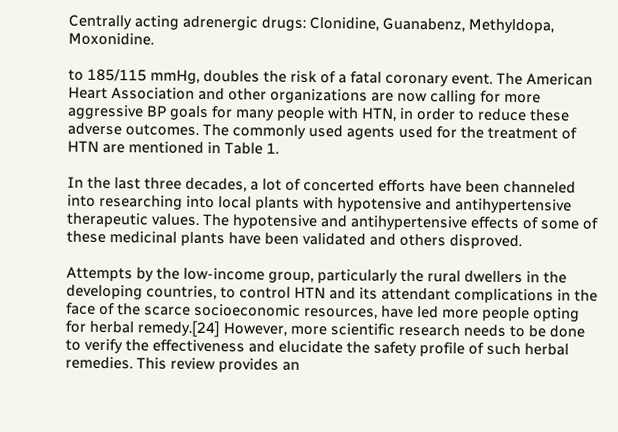Centrally acting adrenergic drugs: Clonidine, Guanabenz, Methyldopa, Moxonidine.

to 185/115 mmHg, doubles the risk of a fatal coronary event. The American Heart Association and other organizations are now calling for more aggressive BP goals for many people with HTN, in order to reduce these adverse outcomes. The commonly used agents used for the treatment of HTN are mentioned in Table 1.

In the last three decades, a lot of concerted efforts have been channeled into researching into local plants with hypotensive and antihypertensive therapeutic values. The hypotensive and antihypertensive effects of some of these medicinal plants have been validated and others disproved.

Attempts by the low-income group, particularly the rural dwellers in the developing countries, to control HTN and its attendant complications in the face of the scarce socioeconomic resources, have led more people opting for herbal remedy.[24] However, more scientific research needs to be done to verify the effectiveness and elucidate the safety profile of such herbal remedies. This review provides an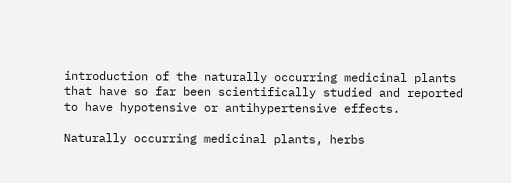introduction of the naturally occurring medicinal plants that have so far been scientifically studied and reported to have hypotensive or antihypertensive effects.

Naturally occurring medicinal plants, herbs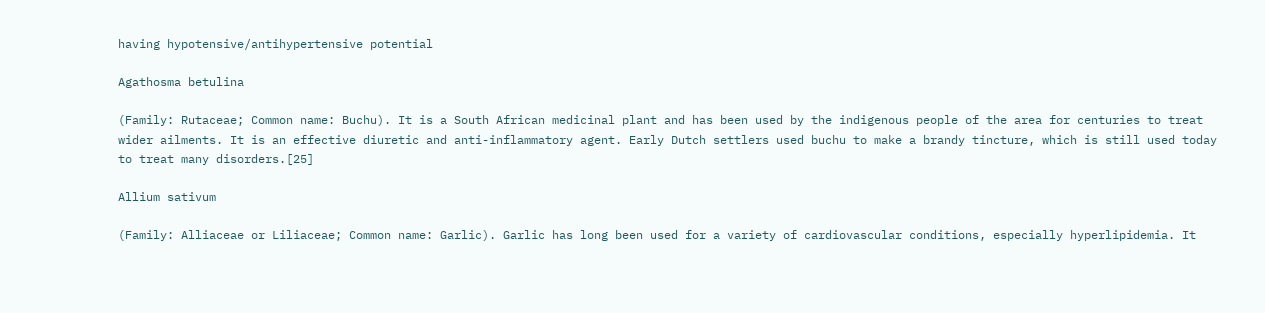having hypotensive/antihypertensive potential

Agathosma betulina

(Family: Rutaceae; Common name: Buchu). It is a South African medicinal plant and has been used by the indigenous people of the area for centuries to treat wider ailments. It is an effective diuretic and anti-inflammatory agent. Early Dutch settlers used buchu to make a brandy tincture, which is still used today to treat many disorders.[25]

Allium sativum

(Family: Alliaceae or Liliaceae; Common name: Garlic). Garlic has long been used for a variety of cardiovascular conditions, especially hyperlipidemia. It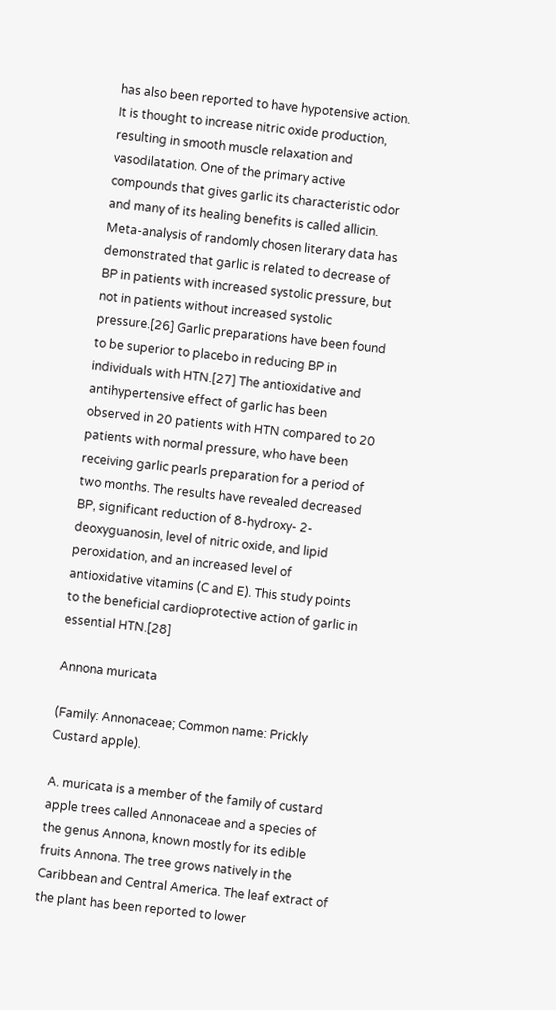has also been reported to have hypotensive action. It is thought to increase nitric oxide production, resulting in smooth muscle relaxation and vasodilatation. One of the primary active compounds that gives garlic its characteristic odor and many of its healing benefits is called allicin. Meta-analysis of randomly chosen literary data has demonstrated that garlic is related to decrease of BP in patients with increased systolic pressure, but not in patients without increased systolic pressure.[26] Garlic preparations have been found to be superior to placebo in reducing BP in individuals with HTN.[27] The antioxidative and antihypertensive effect of garlic has been observed in 20 patients with HTN compared to 20 patients with normal pressure, who have been receiving garlic pearls preparation for a period of two months. The results have revealed decreased BP, significant reduction of 8-hydroxy- 2-deoxyguanosin, level of nitric oxide, and lipid peroxidation, and an increased level of antioxidative vitamins (C and E). This study points to the beneficial cardioprotective action of garlic in essential HTN.[28]

Annona muricata

(Family: Annonaceae; Common name: Prickly Custard apple).

A. muricata is a member of the family of custard apple trees called Annonaceae and a species of the genus Annona, known mostly for its edible fruits Annona. The tree grows natively in the Caribbean and Central America. The leaf extract of the plant has been reported to lower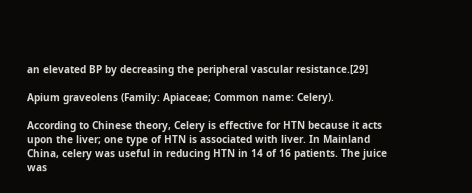an elevated BP by decreasing the peripheral vascular resistance.[29]

Apium graveolens (Family: Apiaceae; Common name: Celery).

According to Chinese theory, Celery is effective for HTN because it acts upon the liver; one type of HTN is associated with liver. In Mainland China, celery was useful in reducing HTN in 14 of 16 patients. The juice was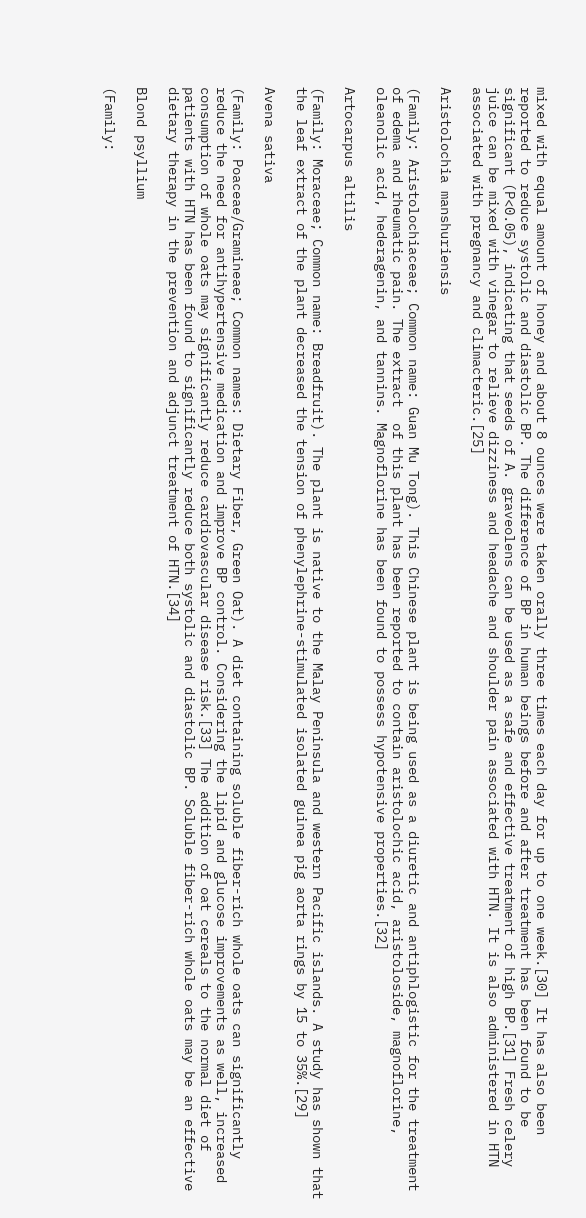mixed with equal amount of honey and about 8 ounces were taken orally three times each day for up to one week.[30] It has also been reported to reduce systolic and diastolic BP. The difference of BP in human beings before and after treatment has been found to be significant (P<0.05), indicating that seeds of A. graveolens can be used as a safe and effective treatment of high BP.[31] Fresh celery juice can be mixed with vinegar to relieve dizziness and headache and shoulder pain associated with HTN. It is also administered in HTN associated with pregnancy and climacteric.[25]

Aristolochia manshuriensis

(Family: Aristolochiaceae; Common name: Guan Mu Tong). This Chinese plant is being used as a diuretic and antiphlogistic for the treatment of edema and rheumatic pain. The extract  of this plant has been reported to contain aristolochic acid, aristoloside, magnoflorine, oleanolic acid, hederagenin, and tannins. Magnoflorine has been found to possess hypotensive properties.[32]

Artocarpus altilis

(Family: Moraceae; Common name: Breadfruit). The plant is native to the Malay Peninsula and western Pacific islands. A study has shown that the leaf extract of the plant decreased the tension of phenylephrine-stimulated isolated guinea pig aorta rings by 15 to 35%.[29]

Avena sativa

(Family: Poaceae/Gramineae; Common names: Dietary Fiber, Green Oat). A diet containing soluble fiber-rich whole oats can significantly reduce the need for antihypertensive medication and improve BP control. Considering the lipid and glucose improvements as well, increased consumption of whole oats may significantly reduce cardiovascular disease risk.[33] The addition of oat cereals to the normal diet of patients with HTN has been found to significantly reduce both systolic and diastolic BP. Soluble fiber-rich whole oats may be an effective dietary therapy in the prevention and adjunct treatment of HTN.[34]

Blond psyllium

(Family: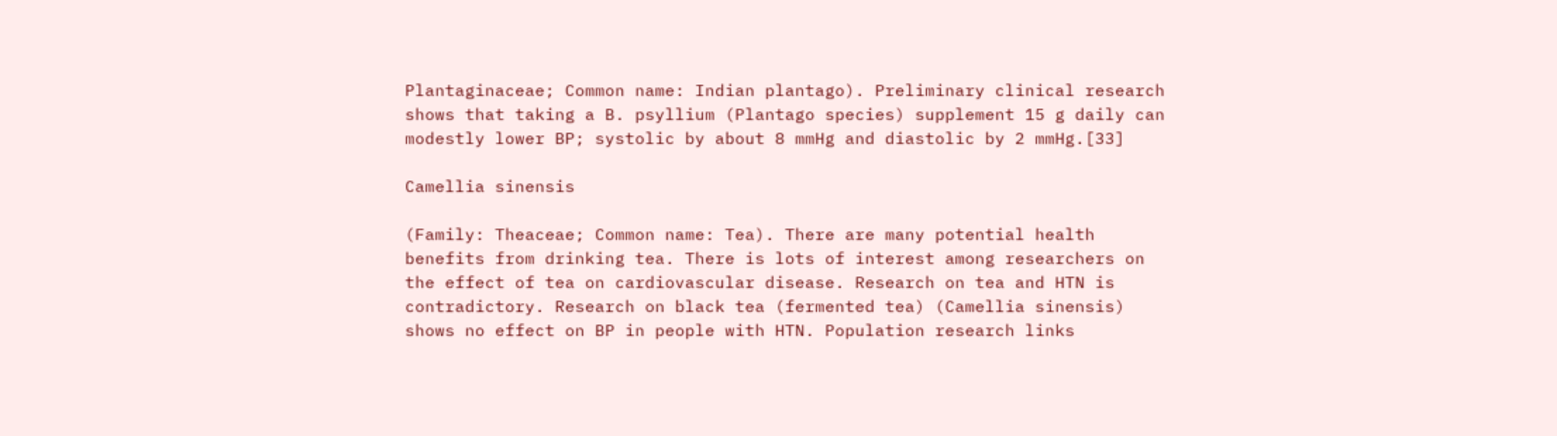Plantaginaceae; Common name: Indian plantago). Preliminary clinical research shows that taking a B. psyllium (Plantago species) supplement 15 g daily can modestly lower BP; systolic by about 8 mmHg and diastolic by 2 mmHg.[33]

Camellia sinensis

(Family: Theaceae; Common name: Tea). There are many potential health benefits from drinking tea. There is lots of interest among researchers on the effect of tea on cardiovascular disease. Research on tea and HTN is contradictory. Research on black tea (fermented tea) (Camellia sinensis) shows no effect on BP in people with HTN. Population research links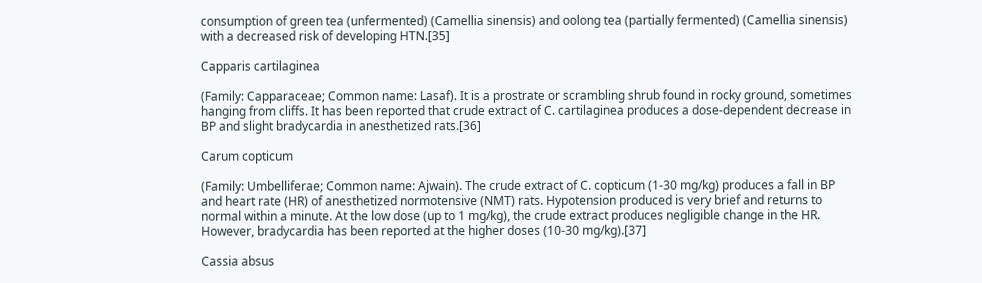consumption of green tea (unfermented) (Camellia sinensis) and oolong tea (partially fermented) (Camellia sinensis) with a decreased risk of developing HTN.[35]

Capparis cartilaginea

(Family: Capparaceae; Common name: Lasaf). It is a prostrate or scrambling shrub found in rocky ground, sometimes hanging from cliffs. It has been reported that crude extract of C. cartilaginea produces a dose-dependent decrease in BP and slight bradycardia in anesthetized rats.[36]

Carum copticum

(Family: Umbelliferae; Common name: Ajwain). The crude extract of C. copticum (1-30 mg/kg) produces a fall in BP and heart rate (HR) of anesthetized normotensive (NMT) rats. Hypotension produced is very brief and returns to normal within a minute. At the low dose (up to 1 mg/kg), the crude extract produces negligible change in the HR. However, bradycardia has been reported at the higher doses (10-30 mg/kg).[37]

Cassia absus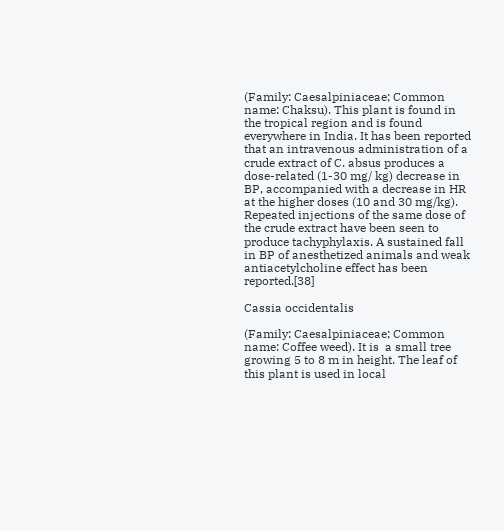(Family: Caesalpiniaceae; Common name: Chaksu). This plant is found in the tropical region and is found everywhere in India. It has been reported that an intravenous administration of a crude extract of C. absus produces a dose-related (1-30 mg/ kg) decrease in BP, accompanied with a decrease in HR at the higher doses (10 and 30 mg/kg). Repeated injections of the same dose of the crude extract have been seen to produce tachyphylaxis. A sustained fall in BP of anesthetized animals and weak antiacetylcholine effect has been reported.[38]

Cassia occidentalis

(Family: Caesalpiniaceae; Common name: Coffee weed). It is  a small tree growing 5 to 8 m in height. The leaf of  this plant is used in local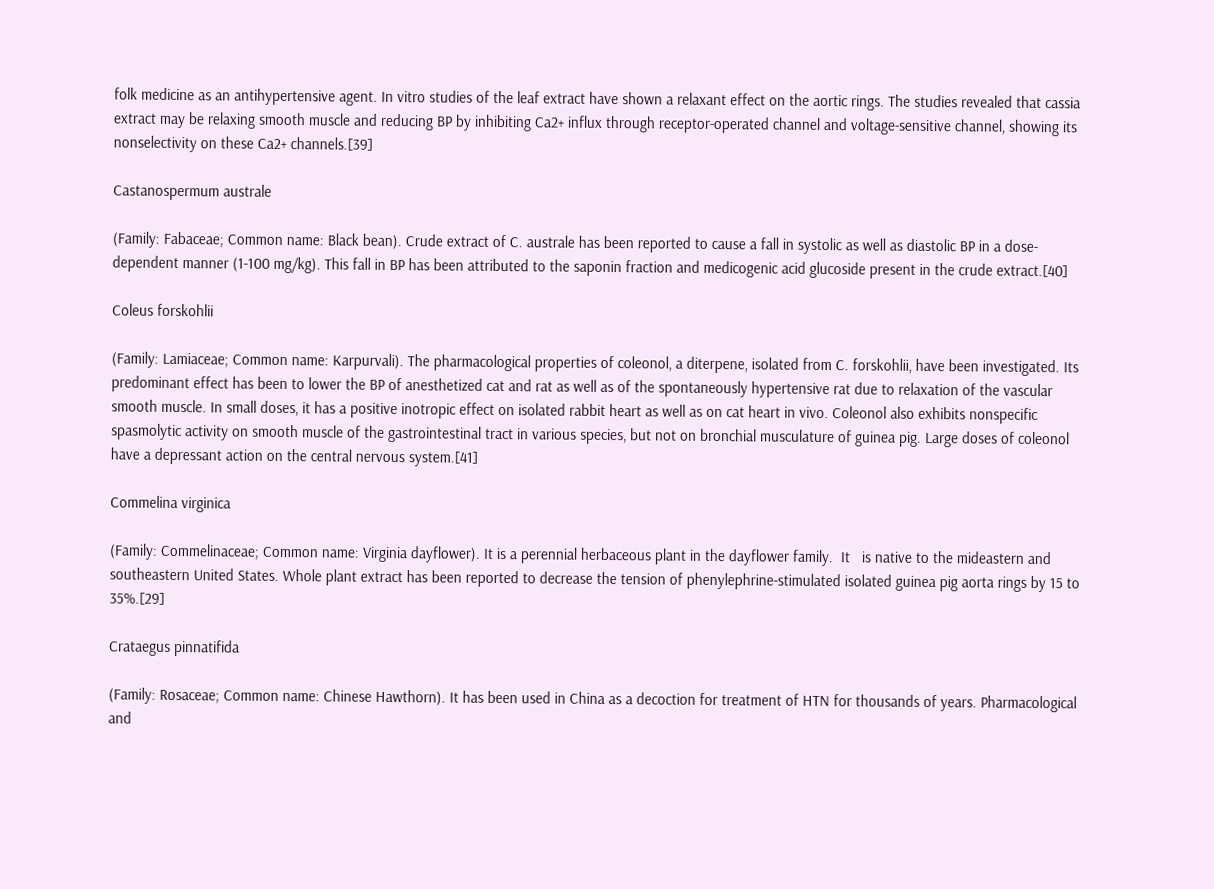folk medicine as an antihypertensive agent. In vitro studies of the leaf extract have shown a relaxant effect on the aortic rings. The studies revealed that cassia extract may be relaxing smooth muscle and reducing BP by inhibiting Ca2+ influx through receptor-operated channel and voltage-sensitive channel, showing its nonselectivity on these Ca2+ channels.[39]

Castanospermum australe

(Family: Fabaceae; Common name: Black bean). Crude extract of C. australe has been reported to cause a fall in systolic as well as diastolic BP in a dose-dependent manner (1-100 mg/kg). This fall in BP has been attributed to the saponin fraction and medicogenic acid glucoside present in the crude extract.[40]

Coleus forskohlii

(Family: Lamiaceae; Common name: Karpurvali). The pharmacological properties of coleonol, a diterpene, isolated from C. forskohlii, have been investigated. Its predominant effect has been to lower the BP of anesthetized cat and rat as well as of the spontaneously hypertensive rat due to relaxation of the vascular smooth muscle. In small doses, it has a positive inotropic effect on isolated rabbit heart as well as on cat heart in vivo. Coleonol also exhibits nonspecific spasmolytic activity on smooth muscle of the gastrointestinal tract in various species, but not on bronchial musculature of guinea pig. Large doses of coleonol have a depressant action on the central nervous system.[41]

Commelina virginica

(Family: Commelinaceae; Common name: Virginia dayflower). It is a perennial herbaceous plant in the dayflower family.  It   is native to the mideastern and southeastern United States. Whole plant extract has been reported to decrease the tension of phenylephrine-stimulated isolated guinea pig aorta rings by 15 to 35%.[29]

Crataegus pinnatifida

(Family: Rosaceae; Common name: Chinese Hawthorn). It has been used in China as a decoction for treatment of HTN for thousands of years. Pharmacological and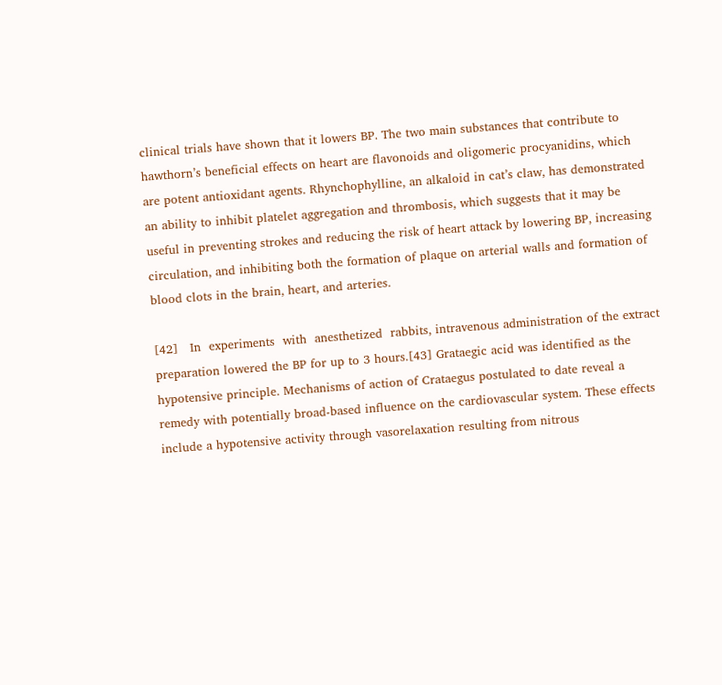clinical trials have shown that it lowers BP. The two main substances that contribute to hawthorn’s beneficial effects on heart are flavonoids and oligomeric procyanidins, which are potent antioxidant agents. Rhynchophylline, an alkaloid in cat’s claw, has demonstrated  an ability to inhibit platelet aggregation and thrombosis, which suggests that it may be useful in preventing strokes and reducing the risk of heart attack by lowering BP, increasing circulation, and inhibiting both the formation of plaque on arterial walls and formation of blood clots in the brain, heart, and arteries.

[42]   In  experiments  with  anesthetized  rabbits, intravenous administration of the extract preparation lowered the BP for up to 3 hours.[43] Grataegic acid was identified as the hypotensive principle. Mechanisms of action of Crataegus postulated to date reveal a remedy with potentially broad-based influence on the cardiovascular system. These effects include a hypotensive activity through vasorelaxation resulting from nitrous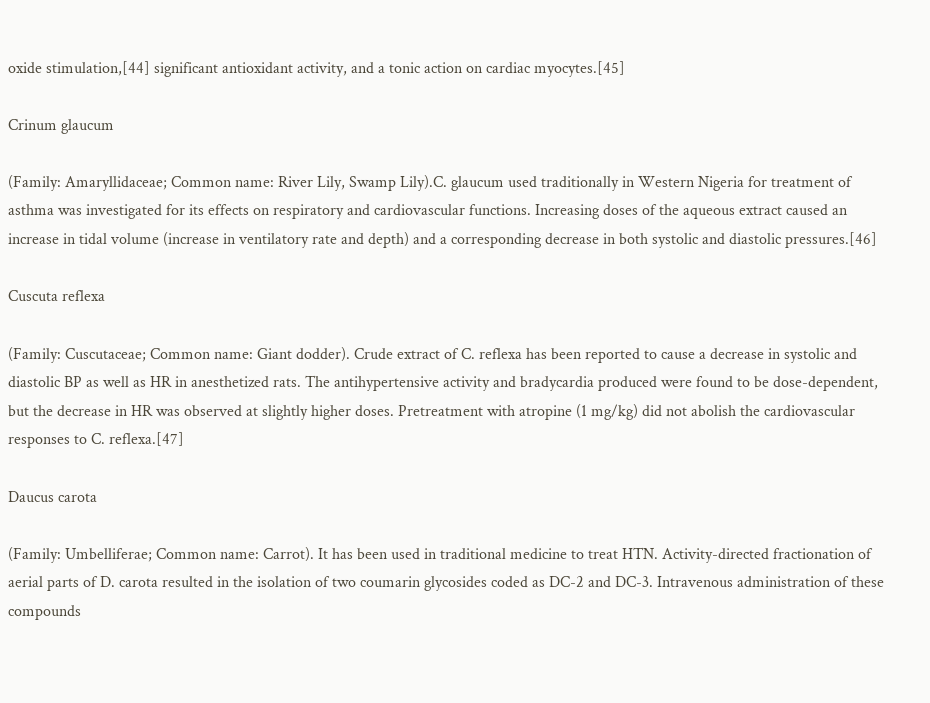oxide stimulation,[44] significant antioxidant activity, and a tonic action on cardiac myocytes.[45]

Crinum glaucum

(Family: Amaryllidaceae; Common name: River Lily, Swamp Lily).C. glaucum used traditionally in Western Nigeria for treatment of asthma was investigated for its effects on respiratory and cardiovascular functions. Increasing doses of the aqueous extract caused an increase in tidal volume (increase in ventilatory rate and depth) and a corresponding decrease in both systolic and diastolic pressures.[46]

Cuscuta reflexa

(Family: Cuscutaceae; Common name: Giant dodder). Crude extract of C. reflexa has been reported to cause a decrease in systolic and diastolic BP as well as HR in anesthetized rats. The antihypertensive activity and bradycardia produced were found to be dose-dependent, but the decrease in HR was observed at slightly higher doses. Pretreatment with atropine (1 mg/kg) did not abolish the cardiovascular responses to C. reflexa.[47]

Daucus carota

(Family: Umbelliferae; Common name: Carrot). It has been used in traditional medicine to treat HTN. Activity-directed fractionation of aerial parts of D. carota resulted in the isolation of two coumarin glycosides coded as DC-2 and DC-3. Intravenous administration of these compounds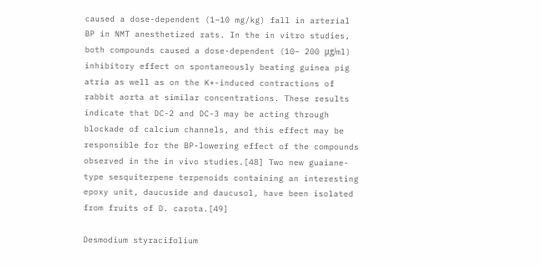caused a dose-dependent (1–10 mg/kg) fall in arterial BP in NMT anesthetized rats. In the in vitro studies, both compounds caused a dose-dependent (10– 200 μg/ml) inhibitory effect on spontaneously beating guinea pig atria as well as on the K+-induced contractions of rabbit aorta at similar concentrations. These results indicate that DC-2 and DC-3 may be acting through blockade of calcium channels, and this effect may be responsible for the BP-lowering effect of the compounds observed in the in vivo studies.[48] Two new guaiane-type sesquiterpene terpenoids containing an interesting epoxy unit, daucuside and daucusol, have been isolated from fruits of D. carota.[49]

Desmodium styracifolium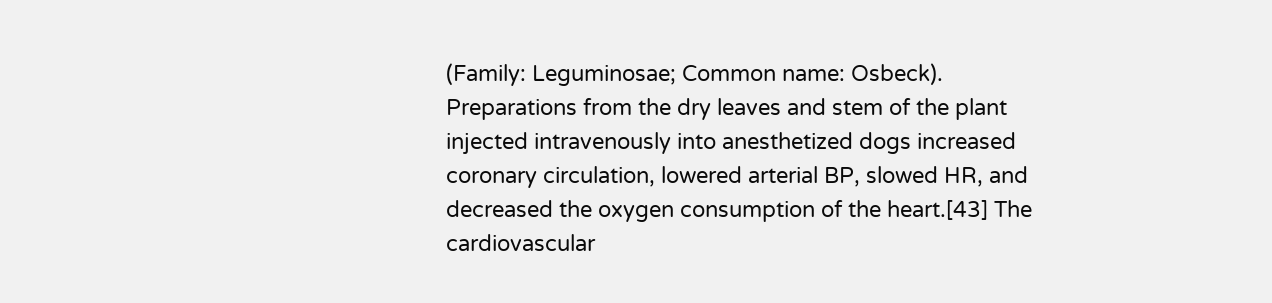(Family: Leguminosae; Common name: Osbeck). Preparations from the dry leaves and stem of the plant injected intravenously into anesthetized dogs increased coronary circulation, lowered arterial BP, slowed HR, and decreased the oxygen consumption of the heart.[43] The cardiovascular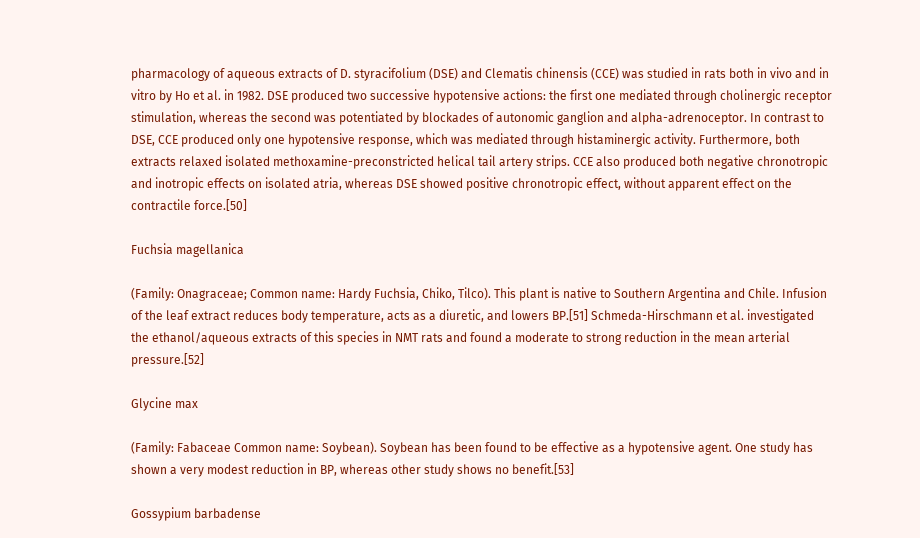pharmacology of aqueous extracts of D. styracifolium (DSE) and Clematis chinensis (CCE) was studied in rats both in vivo and in vitro by Ho et al. in 1982. DSE produced two successive hypotensive actions: the first one mediated through cholinergic receptor stimulation, whereas the second was potentiated by blockades of autonomic ganglion and alpha-adrenoceptor. In contrast to DSE, CCE produced only one hypotensive response, which was mediated through histaminergic activity. Furthermore, both extracts relaxed isolated methoxamine-preconstricted helical tail artery strips. CCE also produced both negative chronotropic and inotropic effects on isolated atria, whereas DSE showed positive chronotropic effect, without apparent effect on the contractile force.[50]

Fuchsia magellanica

(Family: Onagraceae; Common name: Hardy Fuchsia, Chiko, Tilco). This plant is native to Southern Argentina and Chile. Infusion of the leaf extract reduces body temperature, acts as a diuretic, and lowers BP.[51] Schmeda-Hirschmann et al. investigated the ethanol/aqueous extracts of this species in NMT rats and found a moderate to strong reduction in the mean arterial pressure.[52]

Glycine max

(Family: Fabaceae Common name: Soybean). Soybean has been found to be effective as a hypotensive agent. One study has shown a very modest reduction in BP, whereas other study shows no benefit.[53]

Gossypium barbadense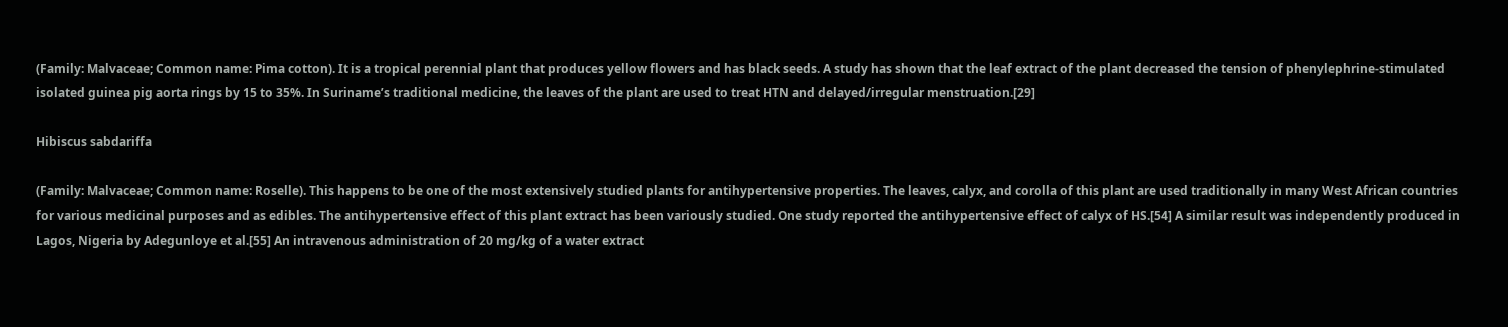(Family: Malvaceae; Common name: Pima cotton). It is a tropical perennial plant that produces yellow flowers and has black seeds. A study has shown that the leaf extract of the plant decreased the tension of phenylephrine-stimulated isolated guinea pig aorta rings by 15 to 35%. In Suriname’s traditional medicine, the leaves of the plant are used to treat HTN and delayed/irregular menstruation.[29]

Hibiscus sabdariffa

(Family: Malvaceae; Common name: Roselle). This happens to be one of the most extensively studied plants for antihypertensive properties. The leaves, calyx, and corolla of this plant are used traditionally in many West African countries for various medicinal purposes and as edibles. The antihypertensive effect of this plant extract has been variously studied. One study reported the antihypertensive effect of calyx of HS.[54] A similar result was independently produced in Lagos, Nigeria by Adegunloye et al.[55] An intravenous administration of 20 mg/kg of a water extract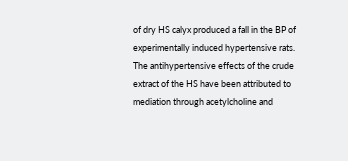of dry HS calyx produced a fall in the BP of experimentally induced hypertensive rats. The antihypertensive effects of the crude extract of the HS have been attributed to mediation through acetylcholine and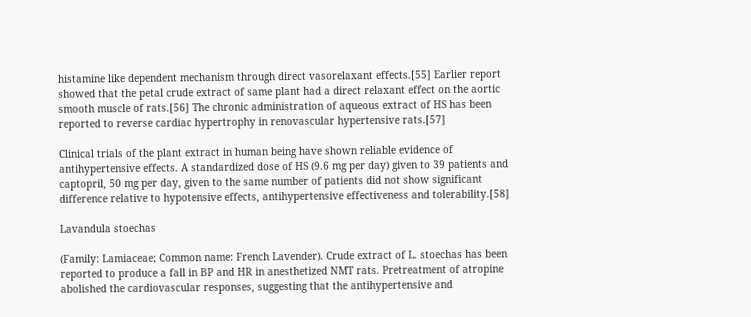histamine like dependent mechanism through direct vasorelaxant effects.[55] Earlier report showed that the petal crude extract of same plant had a direct relaxant effect on the aortic smooth muscle of rats.[56] The chronic administration of aqueous extract of HS has been reported to reverse cardiac hypertrophy in renovascular hypertensive rats.[57]

Clinical trials of the plant extract in human being have shown reliable evidence of antihypertensive effects. A standardized dose of HS (9.6 mg per day) given to 39 patients and captopril, 50 mg per day, given to the same number of patients did not show significant difference relative to hypotensive effects, antihypertensive effectiveness and tolerability.[58]

Lavandula stoechas

(Family: Lamiaceae; Common name: French Lavender). Crude extract of L. stoechas has been reported to produce a fall in BP and HR in anesthetized NMT rats. Pretreatment of atropine abolished the cardiovascular responses, suggesting that the antihypertensive and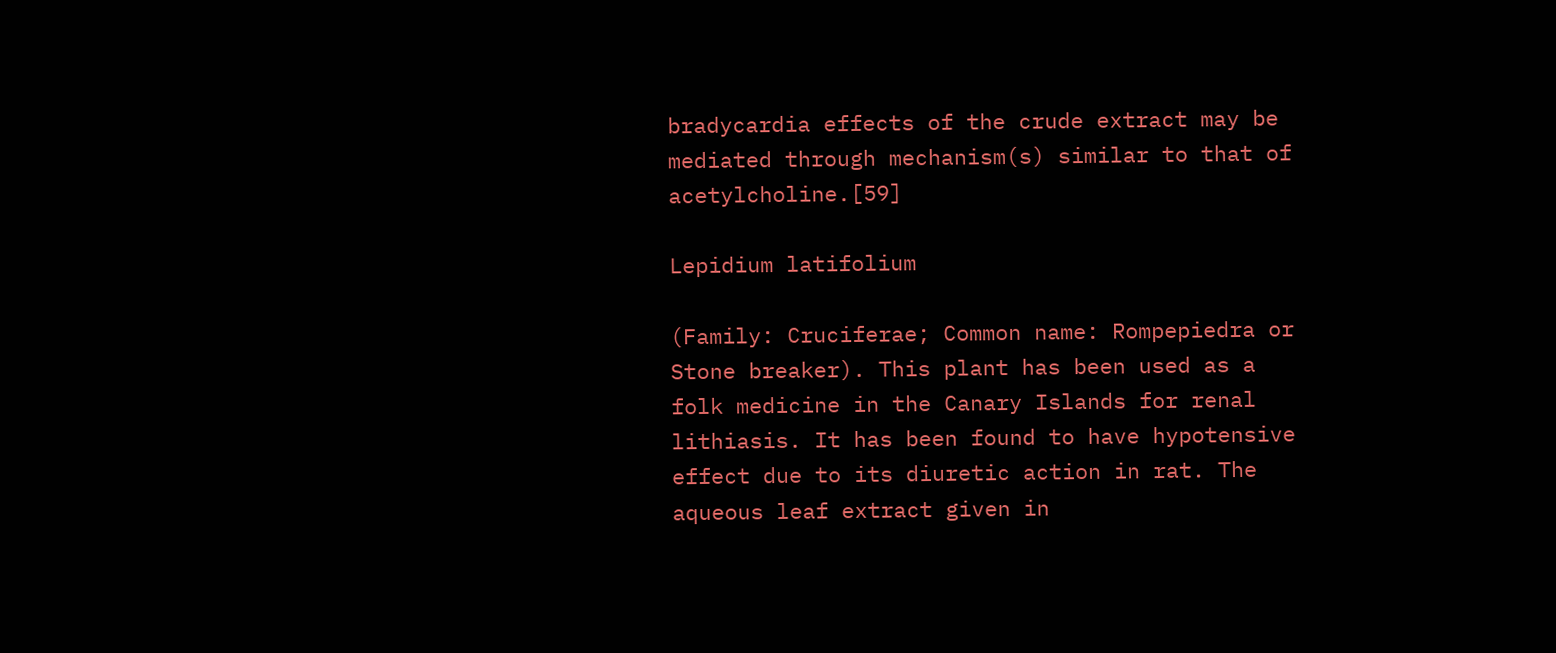bradycardia effects of the crude extract may be mediated through mechanism(s) similar to that of acetylcholine.[59]

Lepidium latifolium

(Family: Cruciferae; Common name: Rompepiedra or Stone breaker). This plant has been used as a folk medicine in the Canary Islands for renal lithiasis. It has been found to have hypotensive effect due to its diuretic action in rat. The aqueous leaf extract given in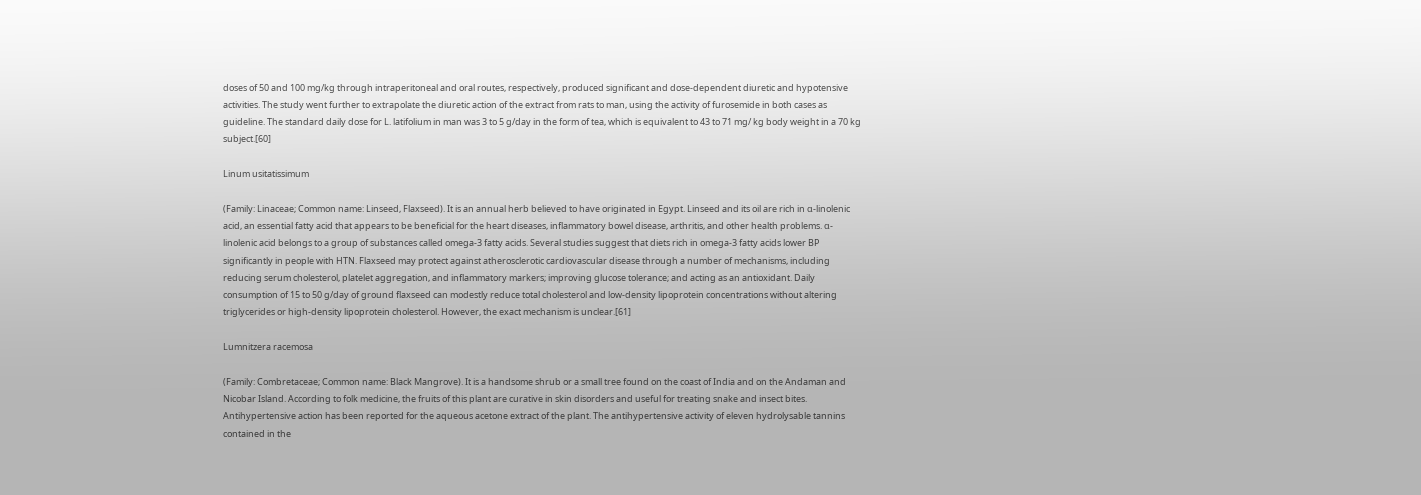doses of 50 and 100 mg/kg through intraperitoneal and oral routes, respectively, produced significant and dose-dependent diuretic and hypotensive activities. The study went further to extrapolate the diuretic action of the extract from rats to man, using the activity of furosemide in both cases as guideline. The standard daily dose for L. latifolium in man was 3 to 5 g/day in the form of tea, which is equivalent to 43 to 71 mg/ kg body weight in a 70 kg subject.[60]

Linum usitatissimum

(Family: Linaceae; Common name: Linseed, Flaxseed). It is an annual herb believed to have originated in Egypt. Linseed and its oil are rich in α-linolenic acid, an essential fatty acid that appears to be beneficial for the heart diseases, inflammatory bowel disease, arthritis, and other health problems. α-linolenic acid belongs to a group of substances called omega-3 fatty acids. Several studies suggest that diets rich in omega-3 fatty acids lower BP significantly in people with HTN. Flaxseed may protect against atherosclerotic cardiovascular disease through a number of mechanisms, including reducing serum cholesterol, platelet aggregation, and inflammatory markers; improving glucose tolerance; and acting as an antioxidant. Daily consumption of 15 to 50 g/day of ground flaxseed can modestly reduce total cholesterol and low-density lipoprotein concentrations without altering triglycerides or high-density lipoprotein cholesterol. However, the exact mechanism is unclear.[61]

Lumnitzera racemosa

(Family: Combretaceae; Common name: Black Mangrove). It is a handsome shrub or a small tree found on the coast of India and on the Andaman and Nicobar Island. According to folk medicine, the fruits of this plant are curative in skin disorders and useful for treating snake and insect bites. Antihypertensive action has been reported for the aqueous acetone extract of the plant. The antihypertensive activity of eleven hydrolysable tannins contained in the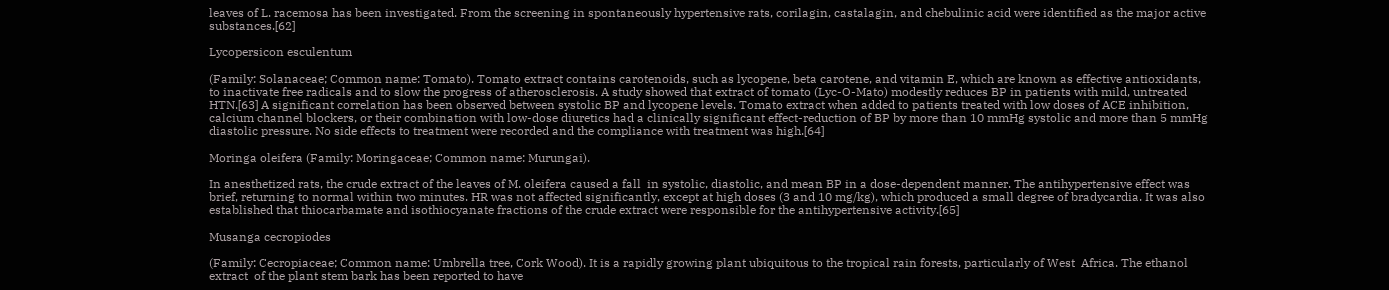leaves of L. racemosa has been investigated. From the screening in spontaneously hypertensive rats, corilagin, castalagin, and chebulinic acid were identified as the major active substances.[62]

Lycopersicon esculentum

(Family: Solanaceae; Common name: Tomato). Tomato extract contains carotenoids, such as lycopene, beta carotene, and vitamin E, which are known as effective antioxidants, to inactivate free radicals and to slow the progress of atherosclerosis. A study showed that extract of tomato (Lyc-O-Mato) modestly reduces BP in patients with mild, untreated HTN.[63] A significant correlation has been observed between systolic BP and lycopene levels. Tomato extract when added to patients treated with low doses of ACE inhibition, calcium channel blockers, or their combination with low-dose diuretics had a clinically significant effect-reduction of BP by more than 10 mmHg systolic and more than 5 mmHg diastolic pressure. No side effects to treatment were recorded and the compliance with treatment was high.[64]

Moringa oleifera (Family: Moringaceae; Common name: Murungai).

In anesthetized rats, the crude extract of the leaves of M. oleifera caused a fall  in systolic, diastolic, and mean BP in a dose-dependent manner. The antihypertensive effect was brief, returning to normal within two minutes. HR was not affected significantly, except at high doses (3 and 10 mg/kg), which produced a small degree of bradycardia. It was also established that thiocarbamate and isothiocyanate fractions of the crude extract were responsible for the antihypertensive activity.[65]

Musanga cecropiodes

(Family: Cecropiaceae; Common name: Umbrella tree, Cork Wood). It is a rapidly growing plant ubiquitous to the tropical rain forests, particularly of West  Africa. The ethanol extract  of the plant stem bark has been reported to have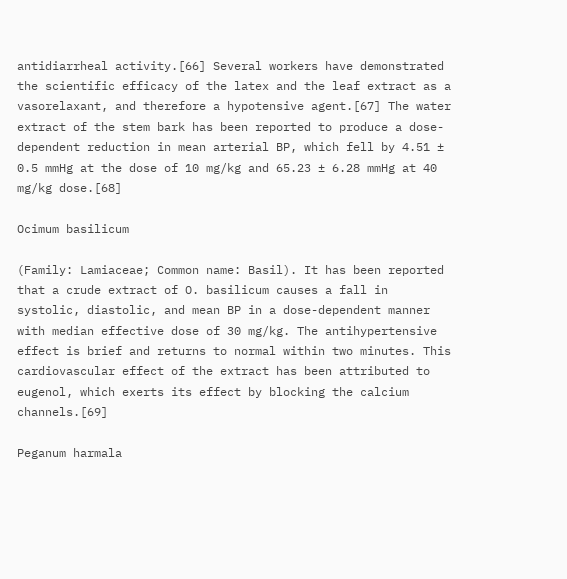antidiarrheal activity.[66] Several workers have demonstrated the scientific efficacy of the latex and the leaf extract as a vasorelaxant, and therefore a hypotensive agent.[67] The water extract of the stem bark has been reported to produce a dose-dependent reduction in mean arterial BP, which fell by 4.51 ± 0.5 mmHg at the dose of 10 mg/kg and 65.23 ± 6.28 mmHg at 40 mg/kg dose.[68]

Ocimum basilicum

(Family: Lamiaceae; Common name: Basil). It has been reported that a crude extract of O. basilicum causes a fall in systolic, diastolic, and mean BP in a dose-dependent manner with median effective dose of 30 mg/kg. The antihypertensive effect is brief and returns to normal within two minutes. This cardiovascular effect of the extract has been attributed to eugenol, which exerts its effect by blocking the calcium channels.[69]

Peganum harmala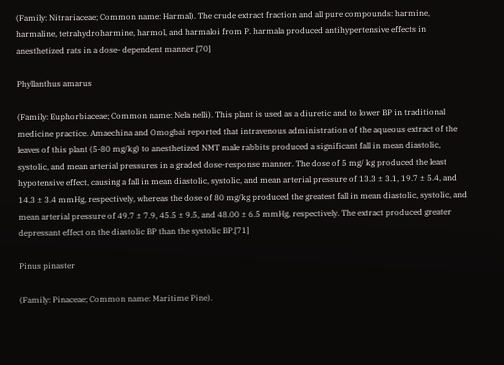(Family: Nitrariaceae; Common name: Harmal). The crude extract fraction and all pure compounds: harmine, harmaline, tetrahydroharmine, harmol, and harmaloi from P. harmala produced antihypertensive effects in anesthetized rats in a dose- dependent manner.[70]

Phyllanthus amarus

(Family: Euphorbiaceae; Common name: Nela nelli). This plant is used as a diuretic and to lower BP in traditional medicine practice. Amaechina and Omogbai reported that intravenous administration of the aqueous extract of the leaves of this plant (5-80 mg/kg) to anesthetized NMT male rabbits produced a significant fall in mean diastolic, systolic, and mean arterial pressures in a graded dose-response manner. The dose of 5 mg/ kg produced the least hypotensive effect, causing a fall in mean diastolic, systolic, and mean arterial pressure of 13.3 ± 3.1, 19.7 ± 5.4, and 14.3 ± 3.4 mmHg, respectively, whereas the dose of 80 mg/kg produced the greatest fall in mean diastolic, systolic, and mean arterial pressure of 49.7 ± 7.9, 45.5 ± 9.5, and 48.00 ± 6.5 mmHg, respectively. The extract produced greater depressant effect on the diastolic BP than the systolic BP.[71]

Pinus pinaster

(Family: Pinaceae; Common name: Maritime Pine).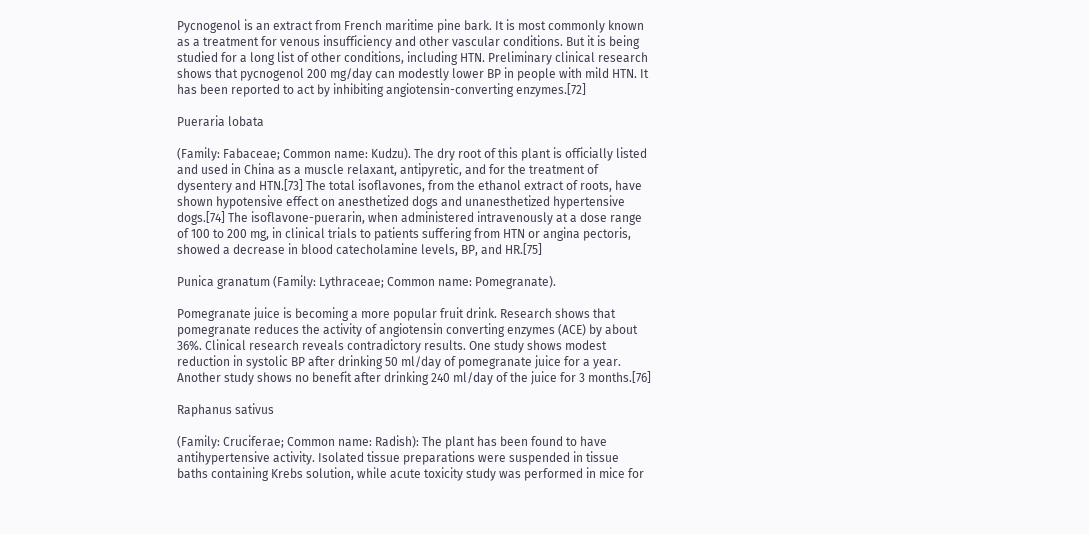Pycnogenol is an extract from French maritime pine bark. It is most commonly known as a treatment for venous insufficiency and other vascular conditions. But it is being studied for a long list of other conditions, including HTN. Preliminary clinical research shows that pycnogenol 200 mg/day can modestly lower BP in people with mild HTN. It has been reported to act by inhibiting angiotensin-converting enzymes.[72]

Pueraria lobata

(Family: Fabaceae; Common name: Kudzu). The dry root of this plant is officially listed and used in China as a muscle relaxant, antipyretic, and for the treatment of dysentery and HTN.[73] The total isoflavones, from the ethanol extract of roots, have shown hypotensive effect on anesthetized dogs and unanesthetized hypertensive dogs.[74] The isoflavone-puerarin, when administered intravenously at a dose range of 100 to 200 mg, in clinical trials to patients suffering from HTN or angina pectoris, showed a decrease in blood catecholamine levels, BP, and HR.[75]

Punica granatum (Family: Lythraceae; Common name: Pomegranate).

Pomegranate juice is becoming a more popular fruit drink. Research shows that pomegranate reduces the activity of angiotensin converting enzymes (ACE) by about 36%. Clinical research reveals contradictory results. One study shows modest reduction in systolic BP after drinking 50 ml/day of pomegranate juice for a year. Another study shows no benefit after drinking 240 ml/day of the juice for 3 months.[76]

Raphanus sativus

(Family: Cruciferae; Common name: Radish): The plant has been found to have antihypertensive activity. Isolated tissue preparations were suspended in tissue baths containing Krebs solution, while acute toxicity study was performed in mice for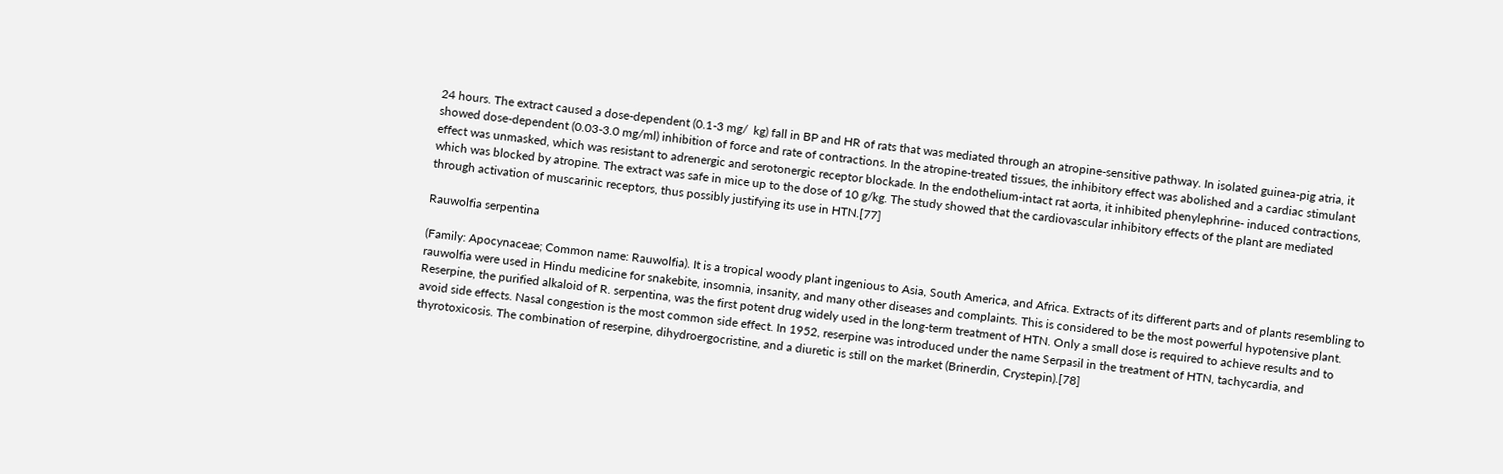24 hours. The extract caused a dose-dependent (0.1-3 mg/  kg) fall in BP and HR of rats that was mediated through an atropine-sensitive pathway. In isolated guinea-pig atria, it showed dose-dependent (0.03-3.0 mg/ml) inhibition of force and rate of contractions. In the atropine-treated tissues, the inhibitory effect was abolished and a cardiac stimulant effect was unmasked, which was resistant to adrenergic and serotonergic receptor blockade. In the endothelium-intact rat aorta, it inhibited phenylephrine- induced contractions, which was blocked by atropine. The extract was safe in mice up to the dose of 10 g/kg. The study showed that the cardiovascular inhibitory effects of the plant are mediated through activation of muscarinic receptors, thus possibly justifying its use in HTN.[77]

Rauwolfia serpentina

(Family: Apocynaceae; Common name: Rauwolfia). It is a tropical woody plant ingenious to Asia, South America, and Africa. Extracts of its different parts and of plants resembling to rauwolfia were used in Hindu medicine for snakebite, insomnia, insanity, and many other diseases and complaints. This is considered to be the most powerful hypotensive plant. Reserpine, the purified alkaloid of R. serpentina, was the first potent drug widely used in the long-term treatment of HTN. Only a small dose is required to achieve results and to avoid side effects. Nasal congestion is the most common side effect. In 1952, reserpine was introduced under the name Serpasil in the treatment of HTN, tachycardia, and thyrotoxicosis. The combination of reserpine, dihydroergocristine, and a diuretic is still on the market (Brinerdin, Crystepin).[78]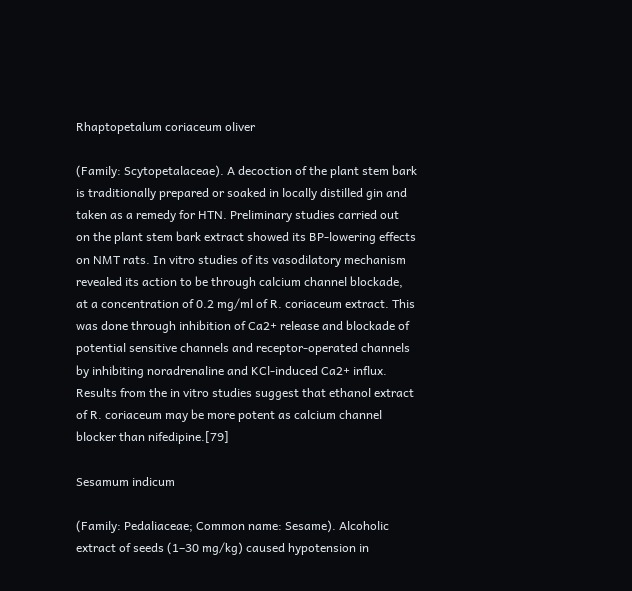Rhaptopetalum coriaceum oliver

(Family: Scytopetalaceae). A decoction of the plant stem bark is traditionally prepared or soaked in locally distilled gin and taken as a remedy for HTN. Preliminary studies carried out  on the plant stem bark extract showed its BP-lowering effects on NMT rats. In vitro studies of its vasodilatory mechanism revealed its action to be through calcium channel blockade, at a concentration of 0.2 mg/ml of R. coriaceum extract. This was done through inhibition of Ca2+ release and blockade of potential sensitive channels and receptor-operated channels by inhibiting noradrenaline and KCl-induced Ca2+ influx. Results from the in vitro studies suggest that ethanol extract of R. coriaceum may be more potent as calcium channel blocker than nifedipine.[79]

Sesamum indicum

(Family: Pedaliaceae; Common name: Sesame). Alcoholic extract of seeds (1–30 mg/kg) caused hypotension in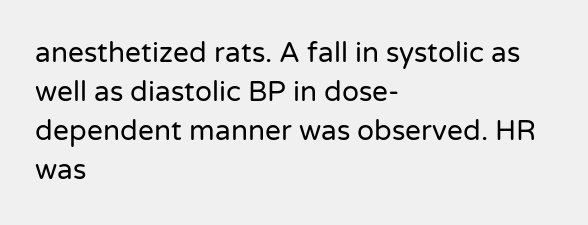anesthetized rats. A fall in systolic as well as diastolic BP in dose-dependent manner was observed. HR was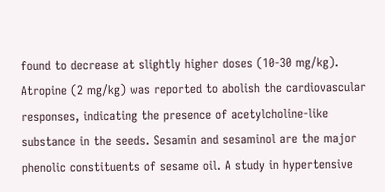found to decrease at slightly higher doses (10-30 mg/kg). Atropine (2 mg/kg) was reported to abolish the cardiovascular responses, indicating the presence of acetylcholine-like substance in the seeds. Sesamin and sesaminol are the major phenolic constituents of sesame oil. A study in hypertensive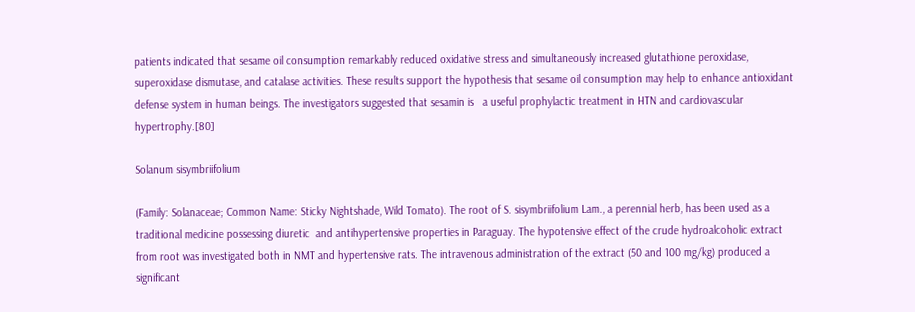patients indicated that sesame oil consumption remarkably reduced oxidative stress and simultaneously increased glutathione peroxidase, superoxidase dismutase, and catalase activities. These results support the hypothesis that sesame oil consumption may help to enhance antioxidant defense system in human beings. The investigators suggested that sesamin is   a useful prophylactic treatment in HTN and cardiovascular hypertrophy.[80]

Solanum sisymbriifolium

(Family: Solanaceae; Common Name: Sticky Nightshade, Wild Tomato). The root of S. sisymbriifolium Lam., a perennial herb, has been used as a traditional medicine possessing diuretic  and antihypertensive properties in Paraguay. The hypotensive effect of the crude hydroalcoholic extract from root was investigated both in NMT and hypertensive rats. The intravenous administration of the extract (50 and 100 mg/kg) produced a significant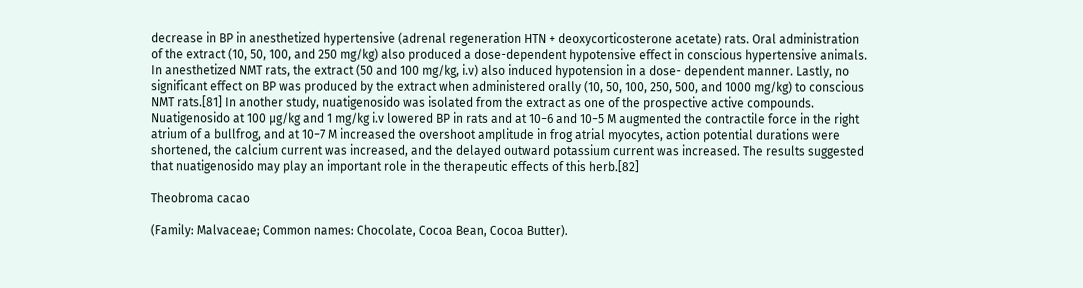decrease in BP in anesthetized hypertensive (adrenal regeneration HTN + deoxycorticosterone acetate) rats. Oral administration of the extract (10, 50, 100, and 250 mg/kg) also produced a dose-dependent hypotensive effect in conscious hypertensive animals. In anesthetized NMT rats, the extract (50 and 100 mg/kg, i.v) also induced hypotension in a dose- dependent manner. Lastly, no significant effect on BP was produced by the extract when administered orally (10, 50, 100, 250, 500, and 1000 mg/kg) to conscious NMT rats.[81] In another study, nuatigenosido was isolated from the extract as one of the prospective active compounds. Nuatigenosido at 100 µg/kg and 1 mg/kg i.v lowered BP in rats and at 10−6 and 10−5 M augmented the contractile force in the right atrium of a bullfrog, and at 10−7 M increased the overshoot amplitude in frog atrial myocytes, action potential durations were shortened, the calcium current was increased, and the delayed outward potassium current was increased. The results suggested that nuatigenosido may play an important role in the therapeutic effects of this herb.[82]

Theobroma cacao

(Family: Malvaceae; Common names: Chocolate, Cocoa Bean, Cocoa Butter).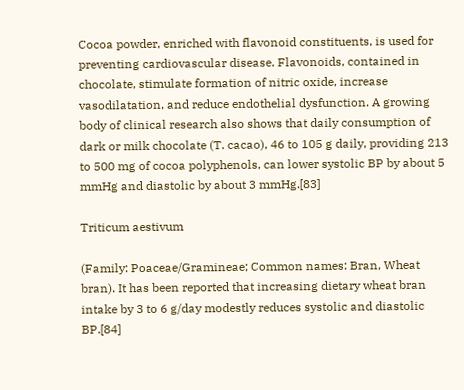Cocoa powder, enriched with flavonoid constituents, is used for preventing cardiovascular disease. Flavonoids, contained in chocolate, stimulate formation of nitric oxide, increase vasodilatation, and reduce endothelial dysfunction. A growing body of clinical research also shows that daily consumption of dark or milk chocolate (T. cacao), 46 to 105 g daily, providing 213 to 500 mg of cocoa polyphenols, can lower systolic BP by about 5 mmHg and diastolic by about 3 mmHg.[83]

Triticum aestivum

(Family: Poaceae/Gramineae; Common names: Bran, Wheat bran). It has been reported that increasing dietary wheat bran intake by 3 to 6 g/day modestly reduces systolic and diastolic BP.[84]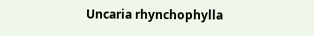Uncaria rhynchophylla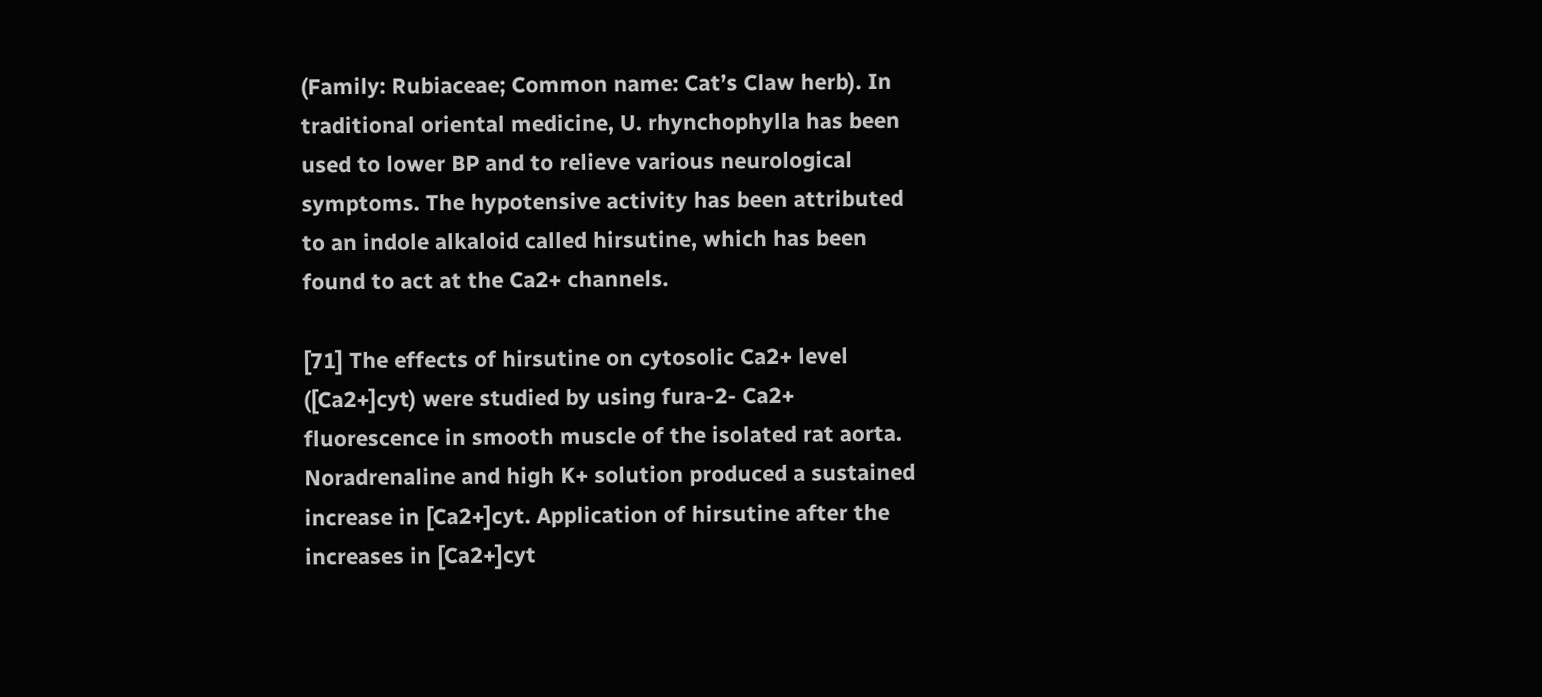(Family: Rubiaceae; Common name: Cat’s Claw herb). In traditional oriental medicine, U. rhynchophylla has been used to lower BP and to relieve various neurological symptoms. The hypotensive activity has been attributed to an indole alkaloid called hirsutine, which has been found to act at the Ca2+ channels.

[71] The effects of hirsutine on cytosolic Ca2+ level ([Ca2+]cyt) were studied by using fura-2- Ca2+ fluorescence in smooth muscle of the isolated rat aorta. Noradrenaline and high K+ solution produced a sustained increase in [Ca2+]cyt. Application of hirsutine after the increases in [Ca2+]cyt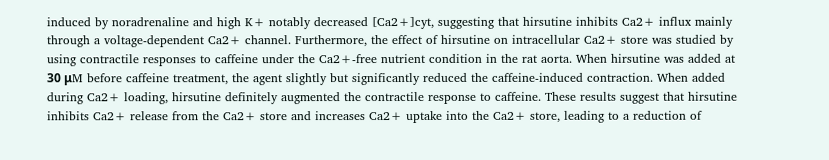induced by noradrenaline and high K+ notably decreased [Ca2+]cyt, suggesting that hirsutine inhibits Ca2+ influx mainly through a voltage-dependent Ca2+ channel. Furthermore, the effect of hirsutine on intracellular Ca2+ store was studied by using contractile responses to caffeine under the Ca2+-free nutrient condition in the rat aorta. When hirsutine was added at 30 μM before caffeine treatment, the agent slightly but significantly reduced the caffeine-induced contraction. When added during Ca2+ loading, hirsutine definitely augmented the contractile response to caffeine. These results suggest that hirsutine inhibits Ca2+ release from the Ca2+ store and increases Ca2+ uptake into the Ca2+ store, leading to a reduction of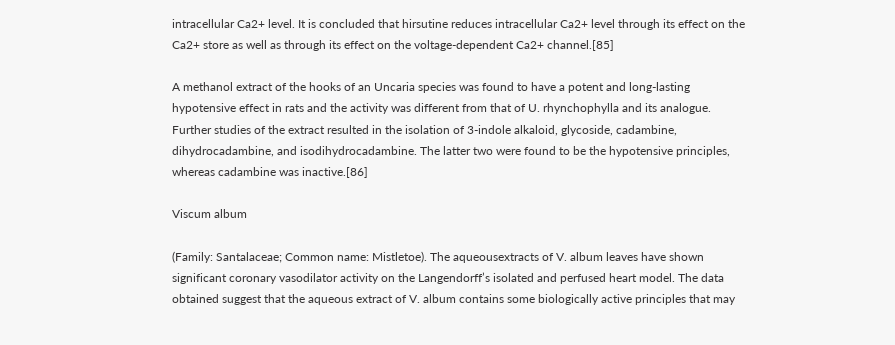intracellular Ca2+ level. It is concluded that hirsutine reduces intracellular Ca2+ level through its effect on the Ca2+ store as well as through its effect on the voltage-dependent Ca2+ channel.[85]

A methanol extract of the hooks of an Uncaria species was found to have a potent and long-lasting hypotensive effect in rats and the activity was different from that of U. rhynchophylla and its analogue. Further studies of the extract resulted in the isolation of 3-indole alkaloid, glycoside, cadambine, dihydrocadambine, and isodihydrocadambine. The latter two were found to be the hypotensive principles, whereas cadambine was inactive.[86]

Viscum album

(Family: Santalaceae; Common name: Mistletoe). The aqueousextracts of V. album leaves have shown significant coronary vasodilator activity on the Langendorff’s isolated and perfused heart model. The data obtained suggest that the aqueous extract of V. album contains some biologically active principles that may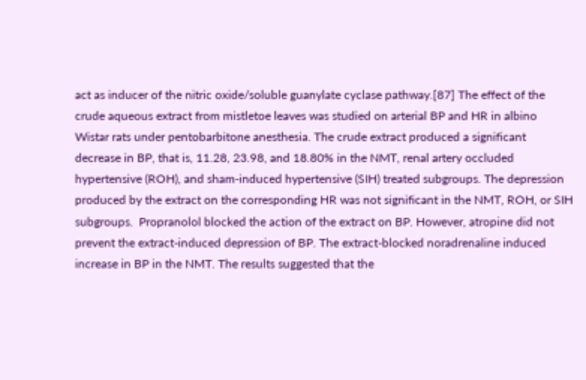act as inducer of the nitric oxide/soluble guanylate cyclase pathway.[87] The effect of the crude aqueous extract from mistletoe leaves was studied on arterial BP and HR in albino Wistar rats under pentobarbitone anesthesia. The crude extract produced a significant decrease in BP, that is, 11.28, 23.98, and 18.80% in the NMT, renal artery occluded hypertensive (ROH), and sham-induced hypertensive (SIH) treated subgroups. The depression produced by the extract on the corresponding HR was not significant in the NMT, ROH, or SIH subgroups.  Propranolol blocked the action of the extract on BP. However, atropine did not prevent the extract-induced depression of BP. The extract-blocked noradrenaline induced increase in BP in the NMT. The results suggested that the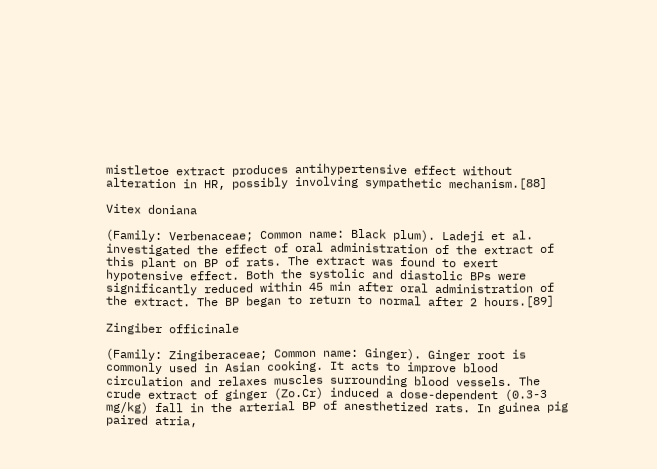mistletoe extract produces antihypertensive effect without alteration in HR, possibly involving sympathetic mechanism.[88]

Vitex doniana

(Family: Verbenaceae; Common name: Black plum). Ladeji et al. investigated the effect of oral administration of the extract of this plant on BP of rats. The extract was found to exert hypotensive effect. Both the systolic and diastolic BPs were significantly reduced within 45 min after oral administration of the extract. The BP began to return to normal after 2 hours.[89]

Zingiber officinale

(Family: Zingiberaceae; Common name: Ginger). Ginger root is commonly used in Asian cooking. It acts to improve blood circulation and relaxes muscles surrounding blood vessels. The crude extract of ginger (Zo.Cr) induced a dose-dependent (0.3-3 mg/kg) fall in the arterial BP of anesthetized rats. In guinea pig paired atria,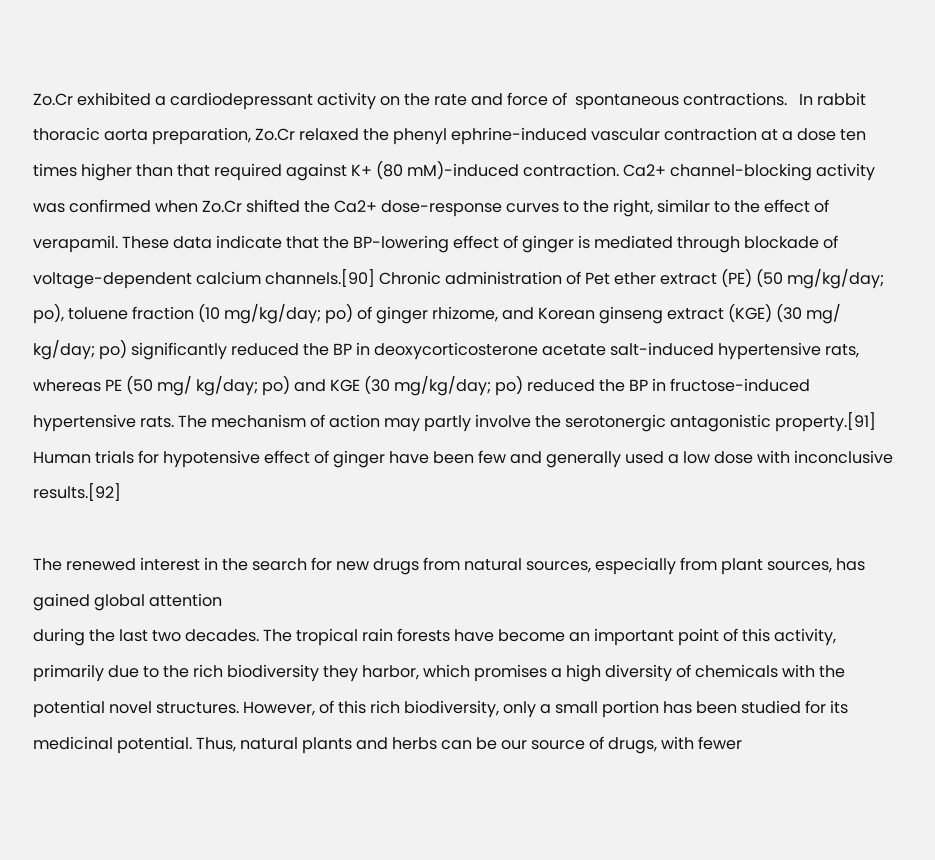Zo.Cr exhibited a cardiodepressant activity on the rate and force of  spontaneous contractions.   In rabbit thoracic aorta preparation, Zo.Cr relaxed the phenyl ephrine-induced vascular contraction at a dose ten times higher than that required against K+ (80 mM)-induced contraction. Ca2+ channel-blocking activity was confirmed when Zo.Cr shifted the Ca2+ dose-response curves to the right, similar to the effect of verapamil. These data indicate that the BP-lowering effect of ginger is mediated through blockade of voltage-dependent calcium channels.[90] Chronic administration of Pet ether extract (PE) (50 mg/kg/day; po), toluene fraction (10 mg/kg/day; po) of ginger rhizome, and Korean ginseng extract (KGE) (30 mg/ kg/day; po) significantly reduced the BP in deoxycorticosterone acetate salt-induced hypertensive rats, whereas PE (50 mg/ kg/day; po) and KGE (30 mg/kg/day; po) reduced the BP in fructose-induced hypertensive rats. The mechanism of action may partly involve the serotonergic antagonistic property.[91] Human trials for hypotensive effect of ginger have been few and generally used a low dose with inconclusive results.[92]

The renewed interest in the search for new drugs from natural sources, especially from plant sources, has gained global attention
during the last two decades. The tropical rain forests have become an important point of this activity, primarily due to the rich biodiversity they harbor, which promises a high diversity of chemicals with the potential novel structures. However, of this rich biodiversity, only a small portion has been studied for its medicinal potential. Thus, natural plants and herbs can be our source of drugs, with fewer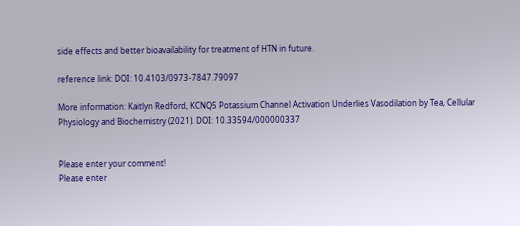side effects and better bioavailability for treatment of HTN in future.

reference link: DOI: 10.4103/0973-7847.79097

More information: Kaitlyn Redford, KCNQ5 Potassium Channel Activation Underlies Vasodilation by Tea, Cellular Physiology and Biochemistry (2021). DOI: 10.33594/000000337


Please enter your comment!
Please enter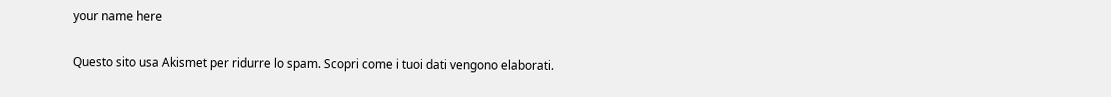your name here

Questo sito usa Akismet per ridurre lo spam. Scopri come i tuoi dati vengono elaborati.